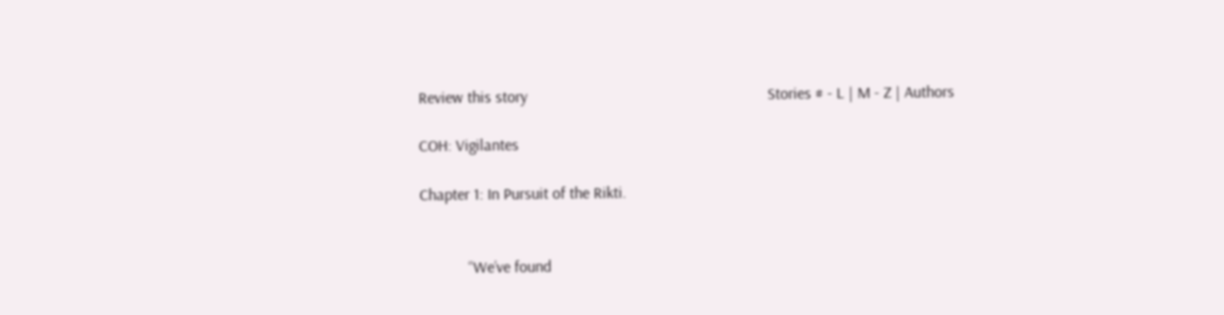Review this story                                                            Stories # - L | M - Z | Authors

COH: Vigilantes

Chapter 1: In Pursuit of the Rikti.


            “We’ve found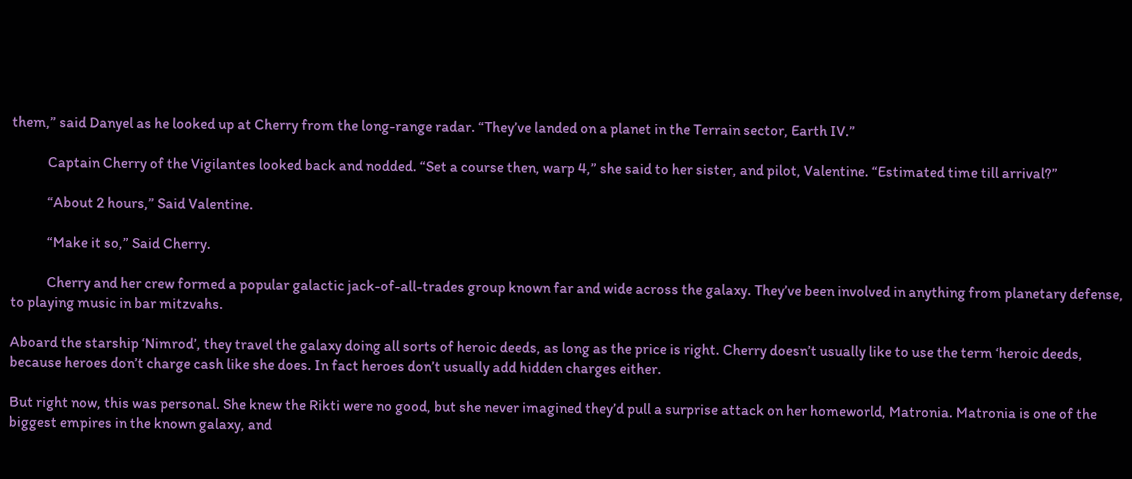them,” said Danyel as he looked up at Cherry from the long-range radar. “They’ve landed on a planet in the Terrain sector, Earth IV.”

            Captain Cherry of the Vigilantes looked back and nodded. “Set a course then, warp 4,” she said to her sister, and pilot, Valentine. “Estimated time till arrival?”

            “About 2 hours,” Said Valentine.

            “Make it so,” Said Cherry.

            Cherry and her crew formed a popular galactic jack-of-all-trades group known far and wide across the galaxy. They’ve been involved in anything from planetary defense, to playing music in bar mitzvahs.

Aboard the starship ‘Nimrod’, they travel the galaxy doing all sorts of heroic deeds, as long as the price is right. Cherry doesn’t usually like to use the term ‘heroic deeds, because heroes don’t charge cash like she does. In fact heroes don’t usually add hidden charges either.

But right now, this was personal. She knew the Rikti were no good, but she never imagined they’d pull a surprise attack on her homeworld, Matronia. Matronia is one of the biggest empires in the known galaxy, and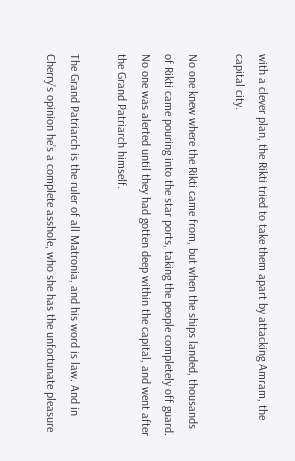with a clever plan, the Rikti tried to take them apart by attacking Amram, the capital city.

No one knew where the Rikti came from, but when the ships landed, thousands of Rikti came pouring into the star ports, taking the people completely off guard. No one was alerted until they had gotten deep within the capital, and went after the Grand Patriarch himself.

The Grand Patriarch is the ruler of all Matronia, and his word is law. And in Cherry’s opinion he’s a complete asshole, who she has the unfortunate pleasure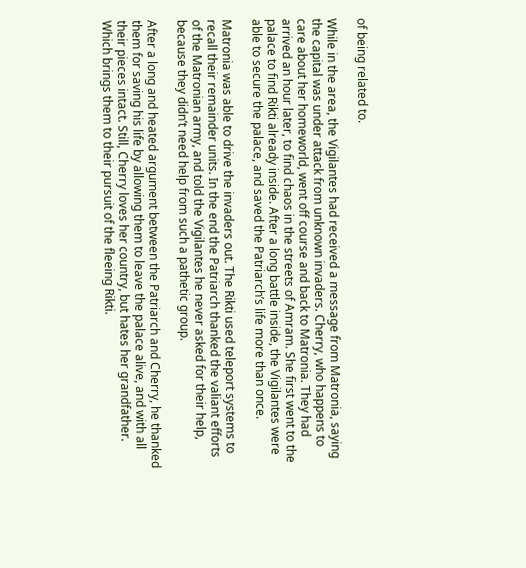of being related to.

While in the area, the Vigilantes had received a message from Matronia, saying the capital was under attack from unknown invaders. Cherry, who happens to care about her homeworld, went off course and back to Matronia. They had arrived an hour later, to find chaos in the streets of Amram. She first went to the palace to find Rikti already inside. After a long battle inside, the Vigilantes were able to secure the palace, and saved the Patriarch’s life more than once.

Matronia was able to drive the invaders out. The Rikti used teleport systems to recall their remainder units. In the end the Patriarch thanked the valiant efforts of the Matronian army, and told the Vigilantes he never asked for their help, because they didn’t need help from such a pathetic group.

After a long and heated argument between the Patriarch and Cherry, he thanked them for saving his life by allowing them to leave the palace alive, and with all their pieces intact. Still, Cherry loves her country, but hates her grandfather. Which brings them to their pursuit of the fleeing Rikti.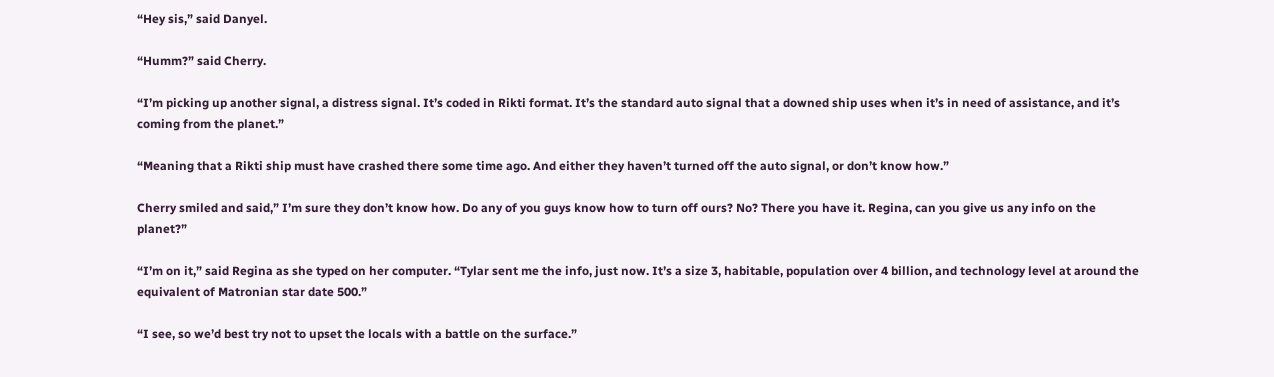“Hey sis,” said Danyel.

“Humm?” said Cherry.

“I’m picking up another signal, a distress signal. It’s coded in Rikti format. It’s the standard auto signal that a downed ship uses when it’s in need of assistance, and it’s coming from the planet.”

“Meaning that a Rikti ship must have crashed there some time ago. And either they haven’t turned off the auto signal, or don’t know how.”

Cherry smiled and said,” I’m sure they don’t know how. Do any of you guys know how to turn off ours? No? There you have it. Regina, can you give us any info on the planet?”

“I’m on it,” said Regina as she typed on her computer. “Tylar sent me the info, just now. It’s a size 3, habitable, population over 4 billion, and technology level at around the equivalent of Matronian star date 500.”

“I see, so we’d best try not to upset the locals with a battle on the surface.”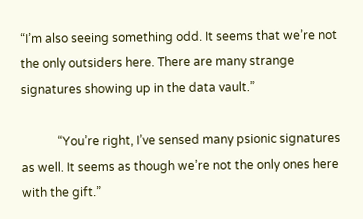“I’m also seeing something odd. It seems that we’re not the only outsiders here. There are many strange signatures showing up in the data vault.”

            “You’re right, I’ve sensed many psionic signatures as well. It seems as though we’re not the only ones here with the gift.”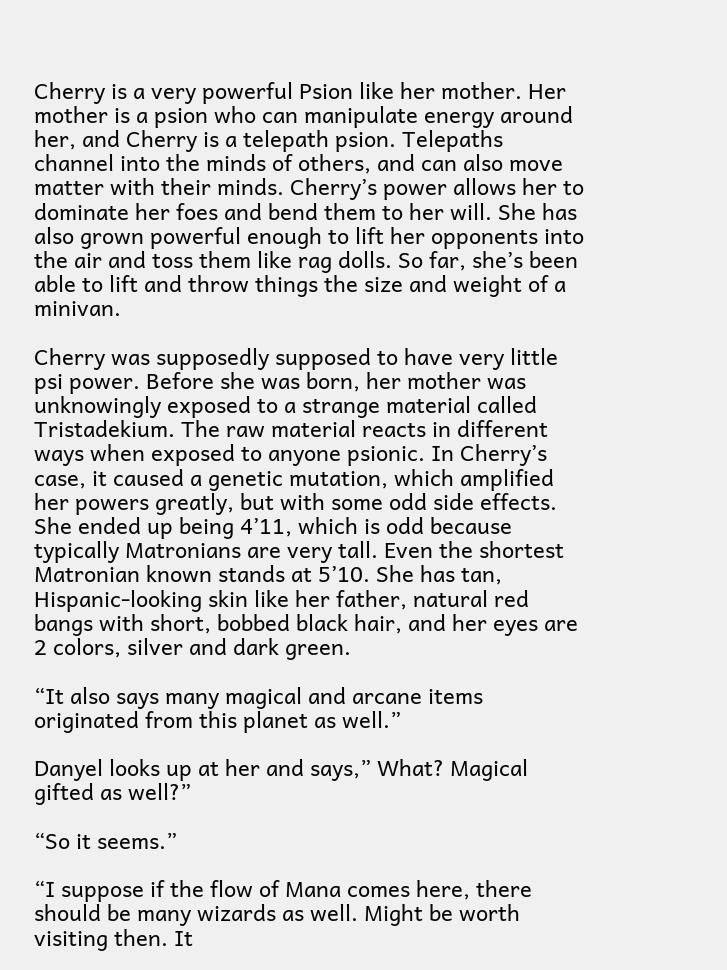Cherry is a very powerful Psion like her mother. Her mother is a psion who can manipulate energy around her, and Cherry is a telepath psion. Telepaths channel into the minds of others, and can also move matter with their minds. Cherry’s power allows her to dominate her foes and bend them to her will. She has also grown powerful enough to lift her opponents into the air and toss them like rag dolls. So far, she’s been able to lift and throw things the size and weight of a minivan.

Cherry was supposedly supposed to have very little psi power. Before she was born, her mother was unknowingly exposed to a strange material called Tristadekium. The raw material reacts in different ways when exposed to anyone psionic. In Cherry’s case, it caused a genetic mutation, which amplified her powers greatly, but with some odd side effects. She ended up being 4’11, which is odd because typically Matronians are very tall. Even the shortest Matronian known stands at 5’10. She has tan, Hispanic-looking skin like her father, natural red bangs with short, bobbed black hair, and her eyes are 2 colors, silver and dark green.

“It also says many magical and arcane items originated from this planet as well.”

Danyel looks up at her and says,” What? Magical gifted as well?”

“So it seems.”

“I suppose if the flow of Mana comes here, there should be many wizards as well. Might be worth visiting then. It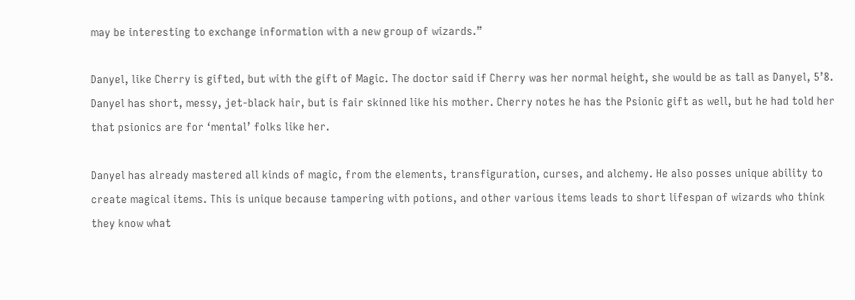may be interesting to exchange information with a new group of wizards.”

Danyel, like Cherry is gifted, but with the gift of Magic. The doctor said if Cherry was her normal height, she would be as tall as Danyel, 5’8. Danyel has short, messy, jet-black hair, but is fair skinned like his mother. Cherry notes he has the Psionic gift as well, but he had told her that psionics are for ‘mental’ folks like her.

Danyel has already mastered all kinds of magic, from the elements, transfiguration, curses, and alchemy. He also posses unique ability to create magical items. This is unique because tampering with potions, and other various items leads to short lifespan of wizards who think they know what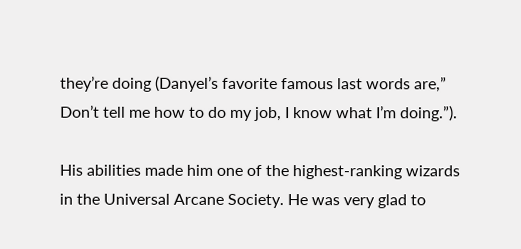they’re doing (Danyel’s favorite famous last words are,” Don’t tell me how to do my job, I know what I’m doing.”).

His abilities made him one of the highest-ranking wizards in the Universal Arcane Society. He was very glad to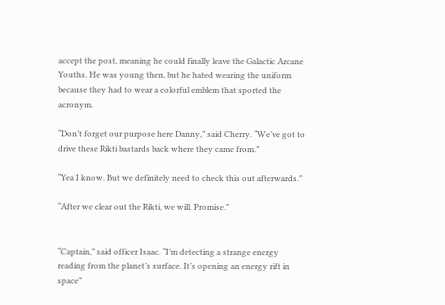accept the post, meaning he could finally leave the Galactic Arcane Youths. He was young then, but he hated wearing the uniform because they had to wear a colorful emblem that sported the acronym.

“Don’t forget our purpose here Danny,” said Cherry. “We’ve got to drive these Rikti bastards back where they came from.”

“Yea I know. But we definitely need to check this out afterwards.”

“After we clear out the Rikti, we will. Promise.”


“Captain,” said officer Isaac. “I’m detecting a strange energy reading from the planet’s surface. It’s opening an energy rift in space”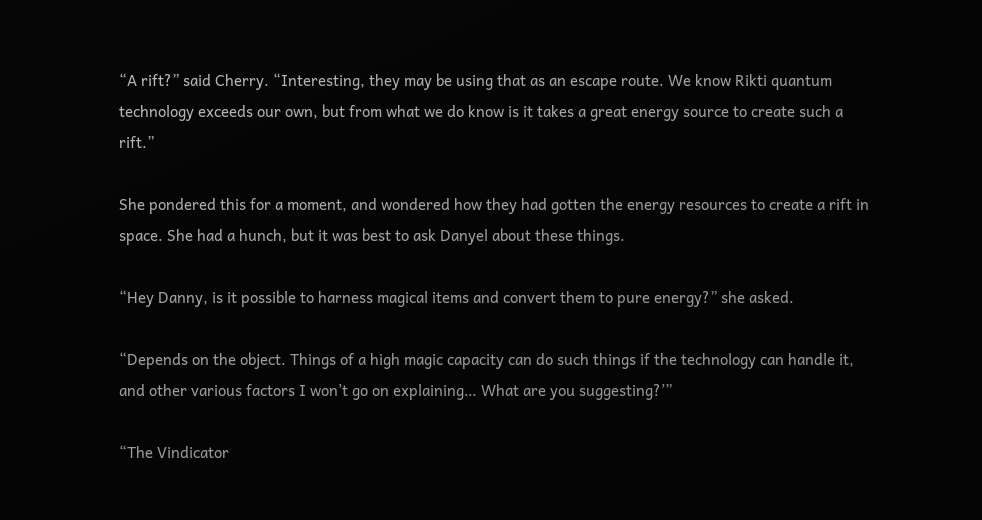“A rift?” said Cherry. “Interesting, they may be using that as an escape route. We know Rikti quantum technology exceeds our own, but from what we do know is it takes a great energy source to create such a rift.”

She pondered this for a moment, and wondered how they had gotten the energy resources to create a rift in space. She had a hunch, but it was best to ask Danyel about these things.

“Hey Danny, is it possible to harness magical items and convert them to pure energy?” she asked.

“Depends on the object. Things of a high magic capacity can do such things if the technology can handle it, and other various factors I won’t go on explaining… What are you suggesting?’”

“The Vindicator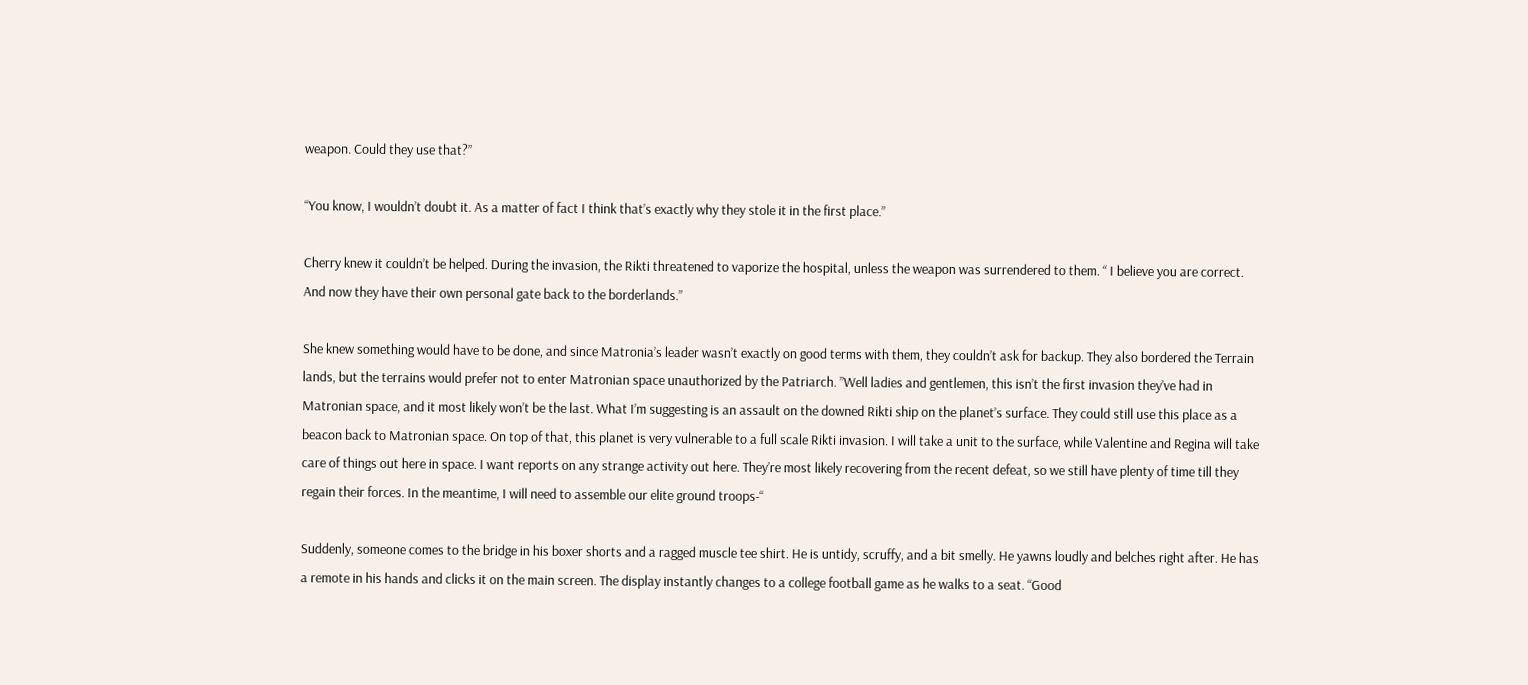weapon. Could they use that?”

“You know, I wouldn’t doubt it. As a matter of fact I think that’s exactly why they stole it in the first place.”

Cherry knew it couldn’t be helped. During the invasion, the Rikti threatened to vaporize the hospital, unless the weapon was surrendered to them. “ I believe you are correct. And now they have their own personal gate back to the borderlands.”

She knew something would have to be done, and since Matronia’s leader wasn’t exactly on good terms with them, they couldn’t ask for backup. They also bordered the Terrain lands, but the terrains would prefer not to enter Matronian space unauthorized by the Patriarch. ”Well ladies and gentlemen, this isn’t the first invasion they’ve had in Matronian space, and it most likely won’t be the last. What I’m suggesting is an assault on the downed Rikti ship on the planet’s surface. They could still use this place as a beacon back to Matronian space. On top of that, this planet is very vulnerable to a full scale Rikti invasion. I will take a unit to the surface, while Valentine and Regina will take care of things out here in space. I want reports on any strange activity out here. They’re most likely recovering from the recent defeat, so we still have plenty of time till they regain their forces. In the meantime, I will need to assemble our elite ground troops-“

Suddenly, someone comes to the bridge in his boxer shorts and a ragged muscle tee shirt. He is untidy, scruffy, and a bit smelly. He yawns loudly and belches right after. He has a remote in his hands and clicks it on the main screen. The display instantly changes to a college football game as he walks to a seat. “Good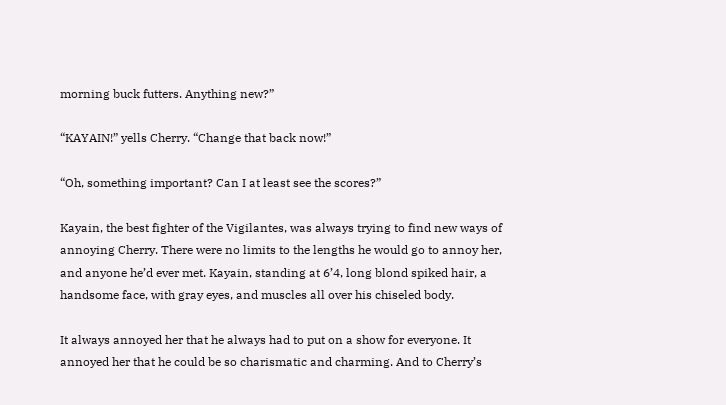morning buck futters. Anything new?”

“KAYAIN!” yells Cherry. “Change that back now!”

“Oh, something important? Can I at least see the scores?”

Kayain, the best fighter of the Vigilantes, was always trying to find new ways of annoying Cherry. There were no limits to the lengths he would go to annoy her, and anyone he’d ever met. Kayain, standing at 6’4, long blond spiked hair, a handsome face, with gray eyes, and muscles all over his chiseled body.

It always annoyed her that he always had to put on a show for everyone. It annoyed her that he could be so charismatic and charming. And to Cherry’s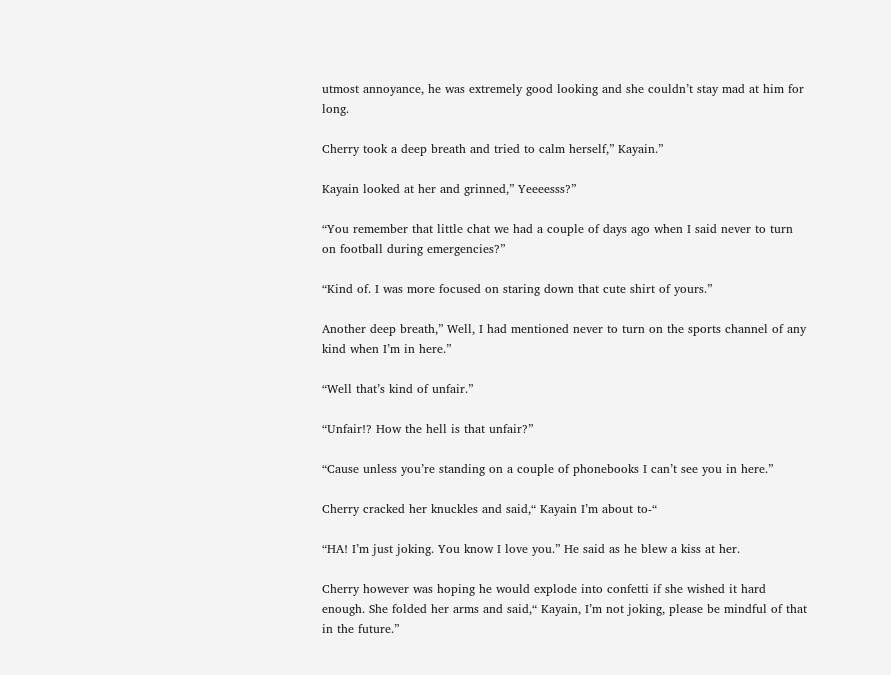utmost annoyance, he was extremely good looking and she couldn’t stay mad at him for long.

Cherry took a deep breath and tried to calm herself,” Kayain.”

Kayain looked at her and grinned,” Yeeeesss?”

“You remember that little chat we had a couple of days ago when I said never to turn on football during emergencies?”

“Kind of. I was more focused on staring down that cute shirt of yours.”

Another deep breath,” Well, I had mentioned never to turn on the sports channel of any kind when I’m in here.”

“Well that’s kind of unfair.”

“Unfair!? How the hell is that unfair?”

“Cause unless you’re standing on a couple of phonebooks I can’t see you in here.”

Cherry cracked her knuckles and said,“ Kayain I’m about to-“

“HA! I’m just joking. You know I love you.” He said as he blew a kiss at her.

Cherry however was hoping he would explode into confetti if she wished it hard enough. She folded her arms and said,“ Kayain, I’m not joking, please be mindful of that in the future.”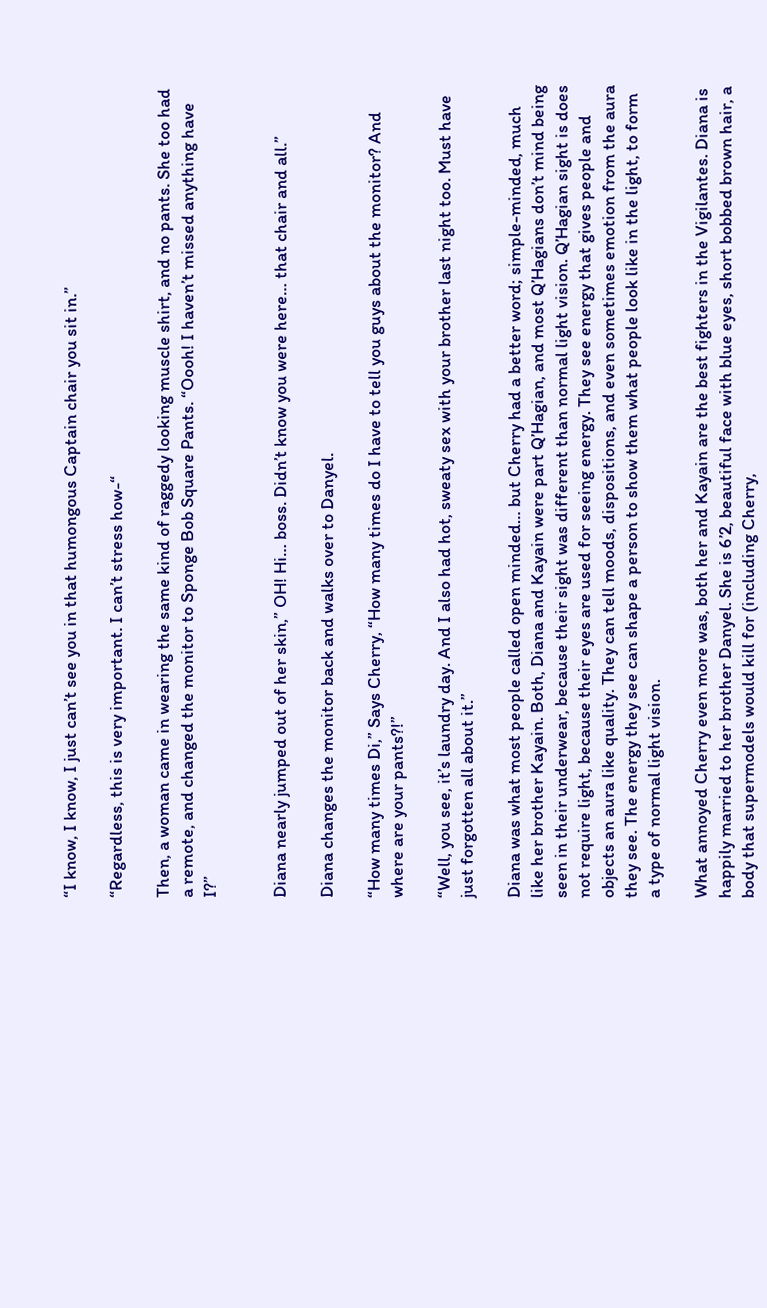“I know, I know, I just can’t see you in that humongous Captain chair you sit in.”

“Regardless, this is very important. I can’t stress how-“

Then, a woman came in wearing the same kind of raggedy looking muscle shirt, and no pants. She too had a remote, and changed the monitor to Sponge Bob Square Pants. “Oooh! I haven’t missed anything have I?”


Diana nearly jumped out of her skin,” OH! Hi… boss. Didn’t know you were here… that chair and all.”

Diana changes the monitor back and walks over to Danyel.

“How many times Di,” Says Cherry, “How many times do I have to tell you guys about the monitor? And where are your pants?!”

“Well, you see, it’s laundry day. And I also had hot, sweaty sex with your brother last night too. Must have just forgotten all about it.”

Diana was what most people called open minded… but Cherry had a better word; simple-minded, much like her brother Kayain. Both, Diana and Kayain were part Q’Hagian, and most Q’Hagians don’t mind being seen in their underwear, because their sight was different than normal light vision. Q’Hagian sight is does not require light, because their eyes are used for seeing energy. They see energy that gives people and objects an aura like quality. They can tell moods, dispositions, and even sometimes emotion from the aura they see. The energy they see can shape a person to show them what people look like in the light, to form a type of normal light vision.

What annoyed Cherry even more was, both her and Kayain are the best fighters in the Vigilantes. Diana is happily married to her brother Danyel. She is 6’2, beautiful face with blue eyes, short bobbed brown hair, a body that supermodels would kill for (including Cherry,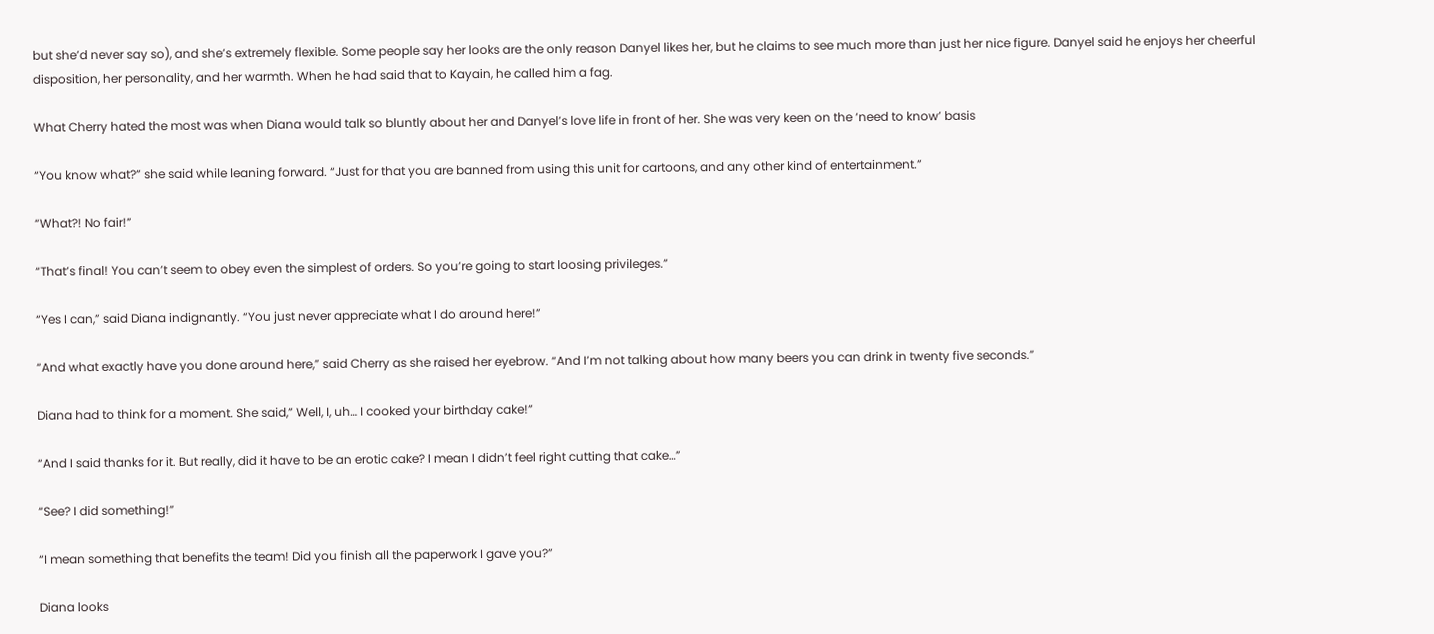but she’d never say so), and she’s extremely flexible. Some people say her looks are the only reason Danyel likes her, but he claims to see much more than just her nice figure. Danyel said he enjoys her cheerful disposition, her personality, and her warmth. When he had said that to Kayain, he called him a fag.

What Cherry hated the most was when Diana would talk so bluntly about her and Danyel’s love life in front of her. She was very keen on the ‘need to know’ basis

“You know what?” she said while leaning forward. “Just for that you are banned from using this unit for cartoons, and any other kind of entertainment.”

“What?! No fair!”

“That’s final! You can’t seem to obey even the simplest of orders. So you’re going to start loosing privileges.”

“Yes I can,” said Diana indignantly. “You just never appreciate what I do around here!”

“And what exactly have you done around here,” said Cherry as she raised her eyebrow. “And I’m not talking about how many beers you can drink in twenty five seconds.”

Diana had to think for a moment. She said,” Well, I, uh… I cooked your birthday cake!”

“And I said thanks for it. But really, did it have to be an erotic cake? I mean I didn’t feel right cutting that cake…”

“See? I did something!”

“I mean something that benefits the team! Did you finish all the paperwork I gave you?”

Diana looks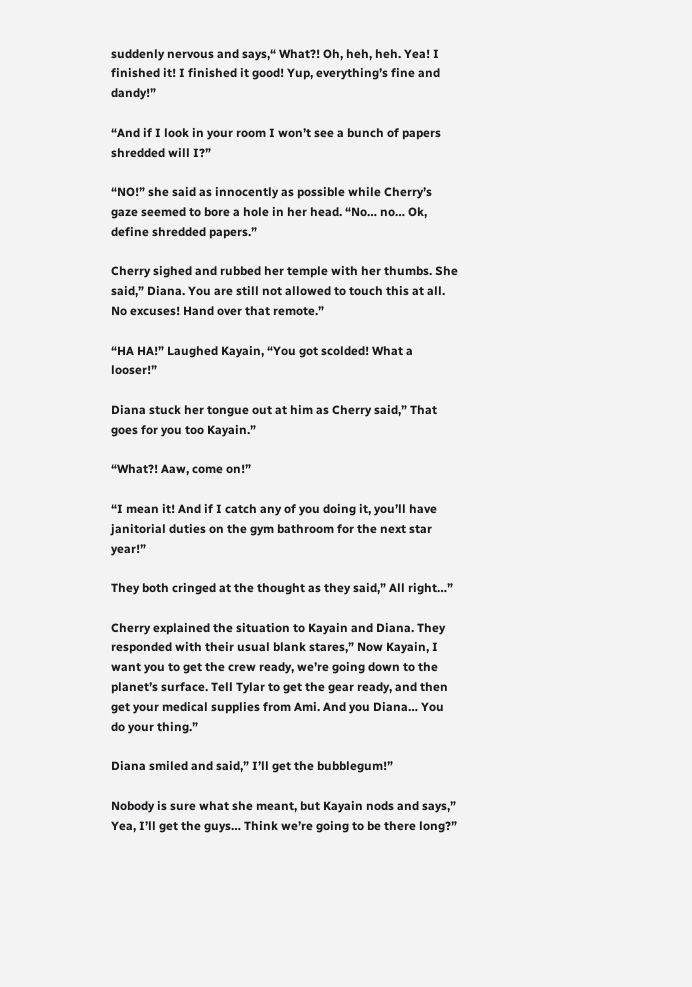suddenly nervous and says,“ What?! Oh, heh, heh. Yea! I finished it! I finished it good! Yup, everything’s fine and dandy!”

“And if I look in your room I won’t see a bunch of papers shredded will I?”

“NO!” she said as innocently as possible while Cherry’s gaze seemed to bore a hole in her head. “No… no… Ok, define shredded papers.”

Cherry sighed and rubbed her temple with her thumbs. She said,” Diana. You are still not allowed to touch this at all. No excuses! Hand over that remote.”

“HA HA!” Laughed Kayain, “You got scolded! What a looser!”

Diana stuck her tongue out at him as Cherry said,” That goes for you too Kayain.”

“What?! Aaw, come on!”

“I mean it! And if I catch any of you doing it, you’ll have janitorial duties on the gym bathroom for the next star year!”

They both cringed at the thought as they said,” All right…”

Cherry explained the situation to Kayain and Diana. They responded with their usual blank stares,” Now Kayain, I want you to get the crew ready, we’re going down to the planet’s surface. Tell Tylar to get the gear ready, and then get your medical supplies from Ami. And you Diana… You do your thing.”

Diana smiled and said,” I’ll get the bubblegum!”

Nobody is sure what she meant, but Kayain nods and says,” Yea, I’ll get the guys… Think we’re going to be there long?”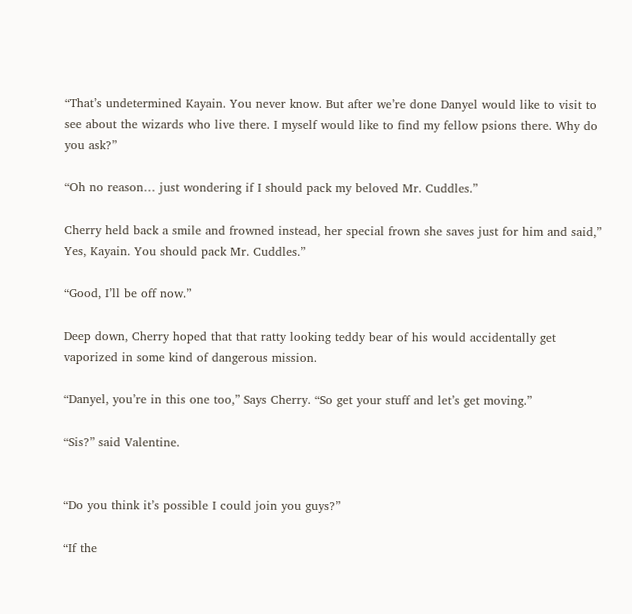“That’s undetermined Kayain. You never know. But after we’re done Danyel would like to visit to see about the wizards who live there. I myself would like to find my fellow psions there. Why do you ask?”

“Oh no reason… just wondering if I should pack my beloved Mr. Cuddles.”

Cherry held back a smile and frowned instead, her special frown she saves just for him and said,” Yes, Kayain. You should pack Mr. Cuddles.”

“Good, I’ll be off now.”

Deep down, Cherry hoped that that ratty looking teddy bear of his would accidentally get vaporized in some kind of dangerous mission.

“Danyel, you’re in this one too,” Says Cherry. “So get your stuff and let’s get moving.”

“Sis?” said Valentine.


“Do you think it’s possible I could join you guys?”

“If the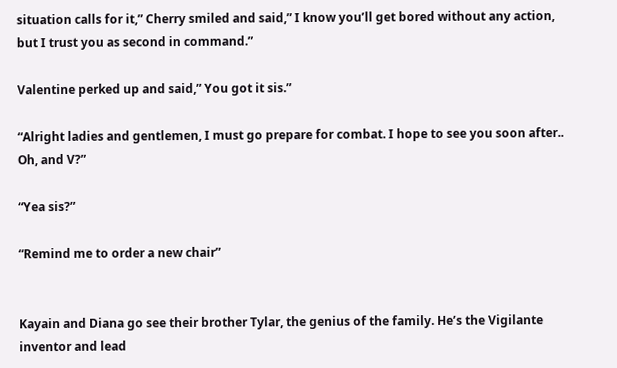situation calls for it,” Cherry smiled and said,” I know you’ll get bored without any action, but I trust you as second in command.”

Valentine perked up and said,” You got it sis.”

“Alright ladies and gentlemen, I must go prepare for combat. I hope to see you soon after.. Oh, and V?”

“Yea sis?”

“Remind me to order a new chair”


Kayain and Diana go see their brother Tylar, the genius of the family. He’s the Vigilante inventor and lead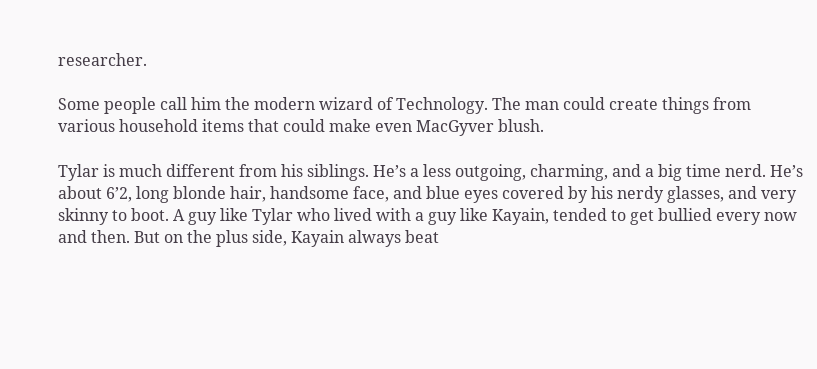researcher.

Some people call him the modern wizard of Technology. The man could create things from various household items that could make even MacGyver blush.

Tylar is much different from his siblings. He’s a less outgoing, charming, and a big time nerd. He’s about 6’2, long blonde hair, handsome face, and blue eyes covered by his nerdy glasses, and very skinny to boot. A guy like Tylar who lived with a guy like Kayain, tended to get bullied every now and then. But on the plus side, Kayain always beat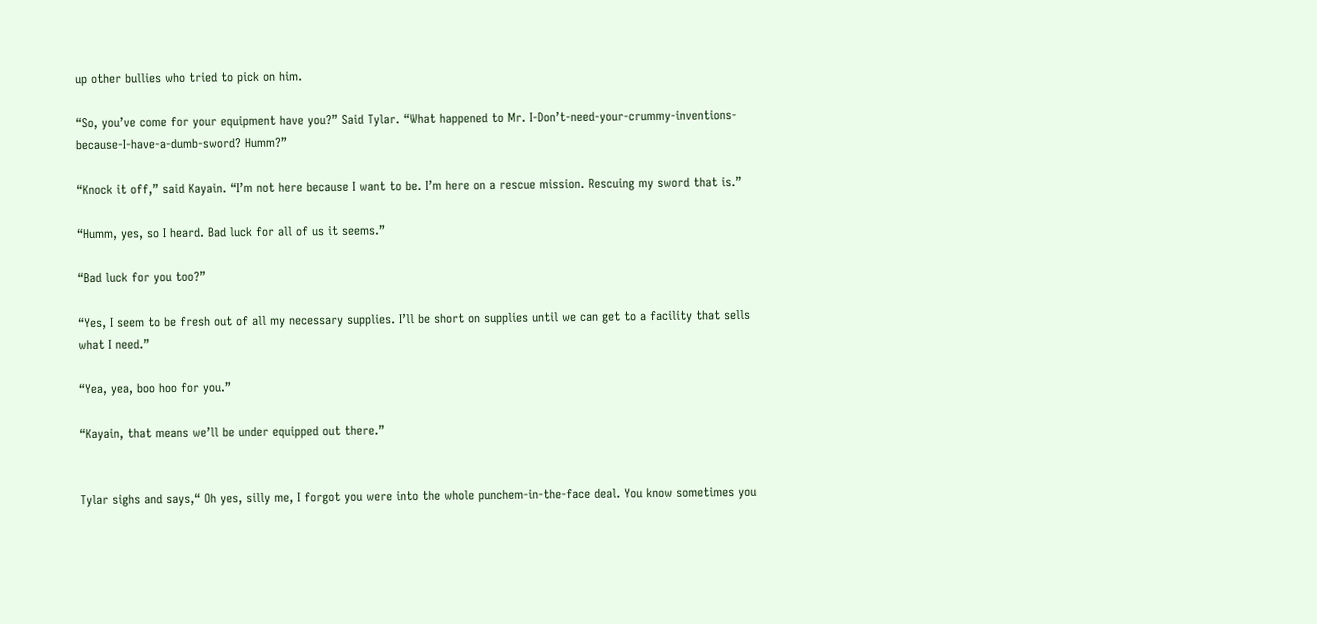up other bullies who tried to pick on him.

“So, you’ve come for your equipment have you?” Said Tylar. “What happened to Mr. I-Don’t-need-your-crummy-inventions-because-I-have-a-dumb-sword? Humm?”

“Knock it off,” said Kayain. “I’m not here because I want to be. I’m here on a rescue mission. Rescuing my sword that is.”

“Humm, yes, so I heard. Bad luck for all of us it seems.”

“Bad luck for you too?”

“Yes, I seem to be fresh out of all my necessary supplies. I’ll be short on supplies until we can get to a facility that sells what I need.”

“Yea, yea, boo hoo for you.”

“Kayain, that means we’ll be under equipped out there.”


Tylar sighs and says,“ Oh yes, silly me, I forgot you were into the whole punchem-in-the-face deal. You know sometimes you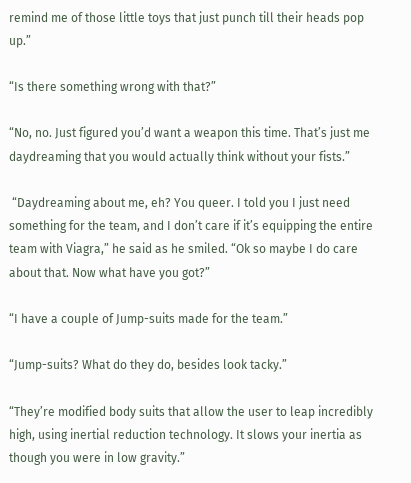remind me of those little toys that just punch till their heads pop up.”

“Is there something wrong with that?”

“No, no. Just figured you’d want a weapon this time. That’s just me daydreaming that you would actually think without your fists.”

 “Daydreaming about me, eh? You queer. I told you I just need something for the team, and I don’t care if it’s equipping the entire team with Viagra,” he said as he smiled. “Ok so maybe I do care about that. Now what have you got?”

“I have a couple of Jump-suits made for the team.”

“Jump-suits? What do they do, besides look tacky.”

“They’re modified body suits that allow the user to leap incredibly high, using inertial reduction technology. It slows your inertia as though you were in low gravity.”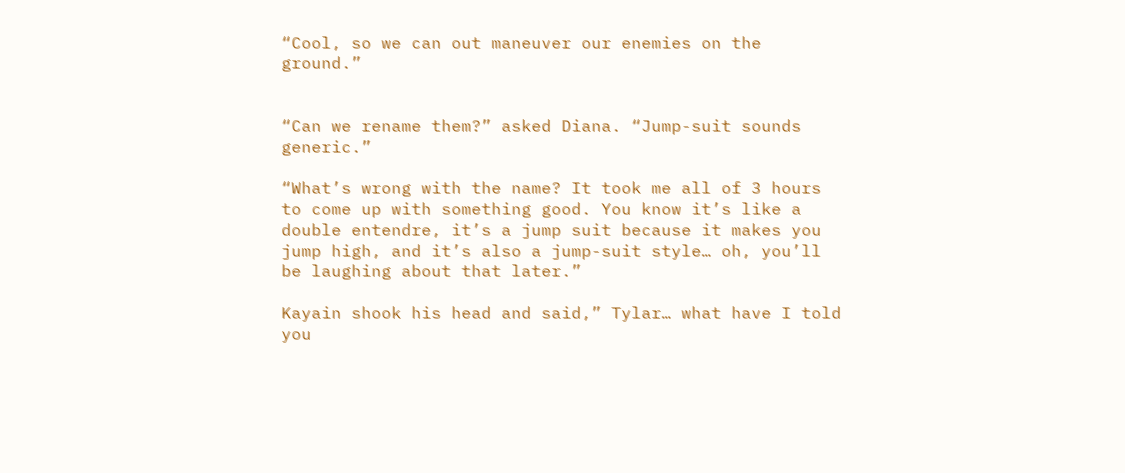“Cool, so we can out maneuver our enemies on the ground.”


“Can we rename them?” asked Diana. “Jump-suit sounds generic.”

“What’s wrong with the name? It took me all of 3 hours to come up with something good. You know it’s like a double entendre, it’s a jump suit because it makes you jump high, and it’s also a jump-suit style… oh, you’ll be laughing about that later.”

Kayain shook his head and said,” Tylar… what have I told you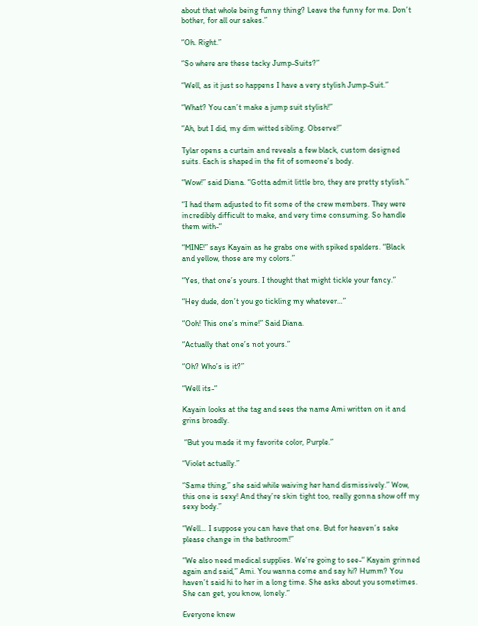about that whole being funny thing? Leave the funny for me. Don’t bother, for all our sakes.”

“Oh. Right.”

“So where are these tacky Jump-Suits?”

“Well, as it just so happens I have a very stylish Jump-Suit.”

“What? You can’t make a jump suit stylish!”

“Ah, but I did, my dim witted sibling. Observe!”

Tylar opens a curtain and reveals a few black, custom designed suits. Each is shaped in the fit of someone’s body.

“Wow!” said Diana. “Gotta admit little bro, they are pretty stylish.”

“I had them adjusted to fit some of the crew members. They were incredibly difficult to make, and very time consuming. So handle them with-“

“MINE!” says Kayain as he grabs one with spiked spalders. “Black and yellow, those are my colors.”

“Yes, that one’s yours. I thought that might tickle your fancy.”

“Hey dude, don’t you go tickling my whatever…”

“Ooh! This one’s mine!” Said Diana.

“Actually that one’s not yours.”

“Oh? Who’s is it?”

“Well its-“

Kayain looks at the tag and sees the name Ami written on it and grins broadly.

 “But you made it my favorite color, Purple.”

“Violet actually.”

“Same thing,” she said while waiving her hand dismissively.” Wow, this one is sexy! And they’re skin tight too, really gonna show off my sexy body.”

“Well… I suppose you can have that one. But for heaven’s sake please change in the bathroom!”

“We also need medical supplies. We’re going to see-“ Kayain grinned again and said,” Ami. You wanna come and say hi? Humm? You haven’t said hi to her in a long time. She asks about you sometimes. She can get, you know, lonely.”

Everyone knew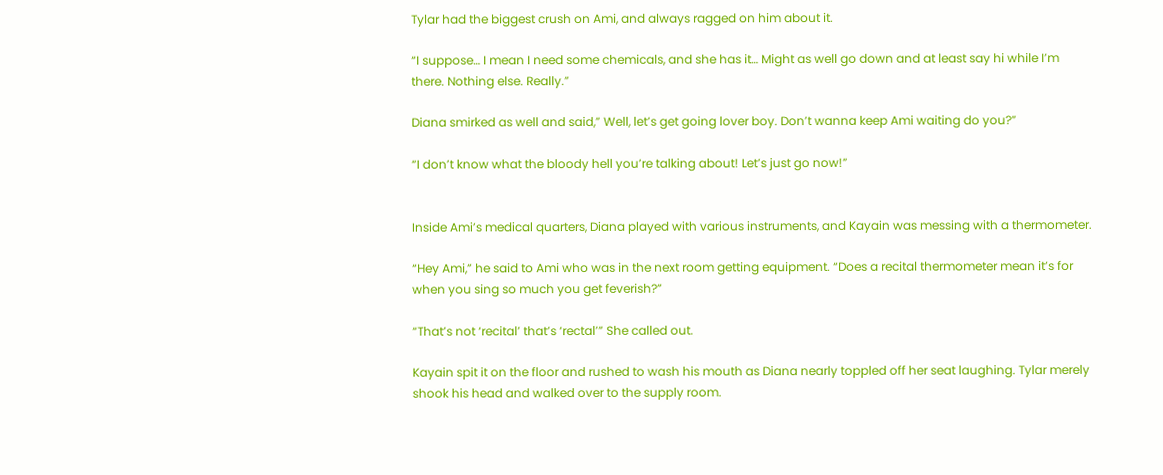Tylar had the biggest crush on Ami, and always ragged on him about it.

“I suppose… I mean I need some chemicals, and she has it… Might as well go down and at least say hi while I’m there. Nothing else. Really.”

Diana smirked as well and said,” Well, let’s get going lover boy. Don’t wanna keep Ami waiting do you?”

“I don’t know what the bloody hell you’re talking about! Let’s just go now!”


Inside Ami’s medical quarters, Diana played with various instruments, and Kayain was messing with a thermometer.

“Hey Ami,” he said to Ami who was in the next room getting equipment. “Does a recital thermometer mean it’s for when you sing so much you get feverish?”

“That’s not ‘recital’ that’s ‘rectal’” She called out.

Kayain spit it on the floor and rushed to wash his mouth as Diana nearly toppled off her seat laughing. Tylar merely shook his head and walked over to the supply room.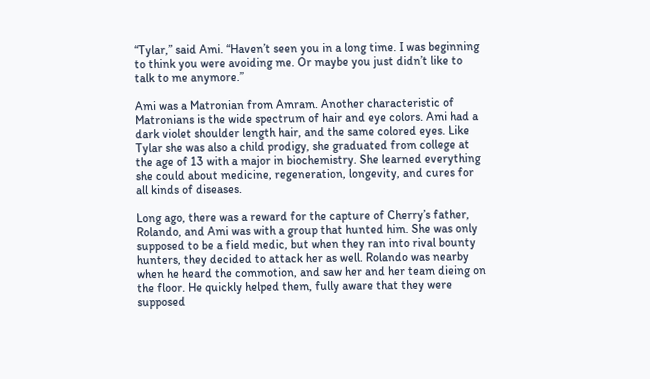“Tylar,” said Ami. “Haven’t seen you in a long time. I was beginning to think you were avoiding me. Or maybe you just didn’t like to talk to me anymore.”

Ami was a Matronian from Amram. Another characteristic of Matronians is the wide spectrum of hair and eye colors. Ami had a dark violet shoulder length hair, and the same colored eyes. Like Tylar she was also a child prodigy, she graduated from college at the age of 13 with a major in biochemistry. She learned everything she could about medicine, regeneration, longevity, and cures for all kinds of diseases.

Long ago, there was a reward for the capture of Cherry’s father, Rolando, and Ami was with a group that hunted him. She was only supposed to be a field medic, but when they ran into rival bounty hunters, they decided to attack her as well. Rolando was nearby when he heard the commotion, and saw her and her team dieing on the floor. He quickly helped them, fully aware that they were supposed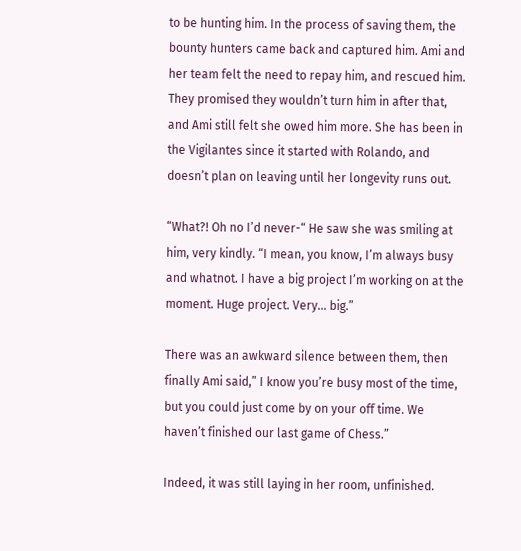to be hunting him. In the process of saving them, the bounty hunters came back and captured him. Ami and her team felt the need to repay him, and rescued him. They promised they wouldn’t turn him in after that, and Ami still felt she owed him more. She has been in the Vigilantes since it started with Rolando, and doesn’t plan on leaving until her longevity runs out.

“What?! Oh no I’d never-“ He saw she was smiling at him, very kindly. “I mean, you know, I’m always busy and whatnot. I have a big project I’m working on at the moment. Huge project. Very… big.”

There was an awkward silence between them, then finally Ami said,” I know you’re busy most of the time, but you could just come by on your off time. We haven’t finished our last game of Chess.”

Indeed, it was still laying in her room, unfinished.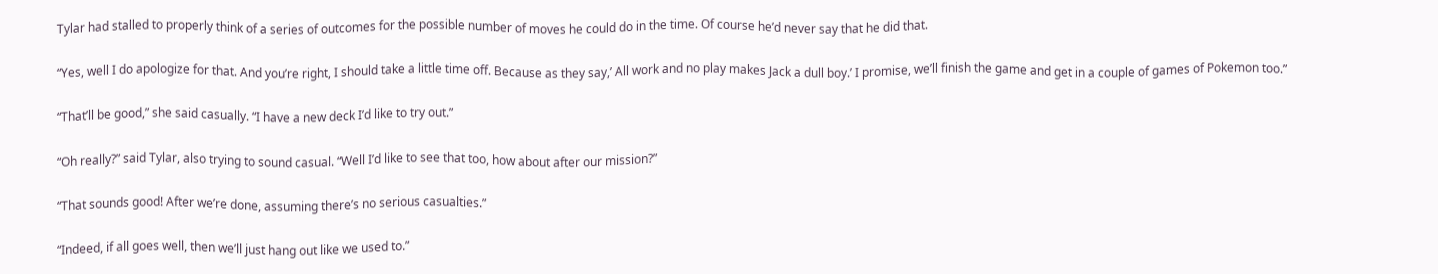Tylar had stalled to properly think of a series of outcomes for the possible number of moves he could do in the time. Of course he’d never say that he did that.

“Yes, well I do apologize for that. And you’re right, I should take a little time off. Because as they say,’ All work and no play makes Jack a dull boy.’ I promise, we’ll finish the game and get in a couple of games of Pokemon too.”

“That’ll be good,” she said casually. “I have a new deck I’d like to try out.”

“Oh really?” said Tylar, also trying to sound casual. “Well I’d like to see that too, how about after our mission?”

“That sounds good! After we’re done, assuming there’s no serious casualties.”

“Indeed, if all goes well, then we’ll just hang out like we used to.”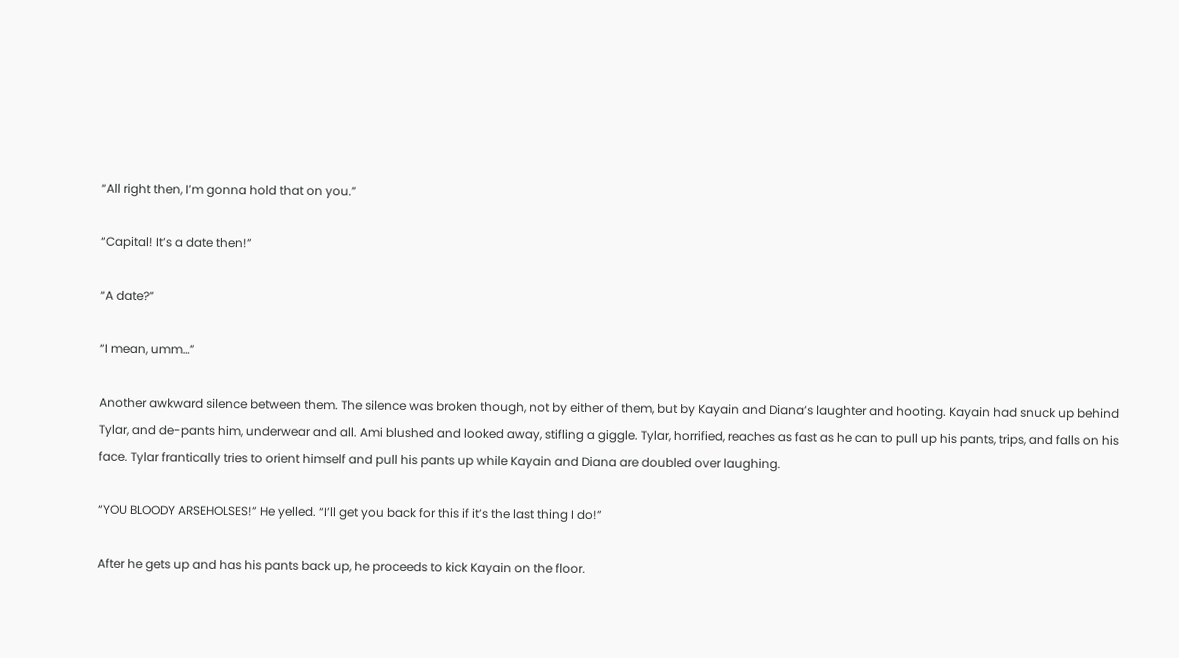“All right then, I’m gonna hold that on you.”

“Capital! It’s a date then!”

“A date?”

“I mean, umm…”

Another awkward silence between them. The silence was broken though, not by either of them, but by Kayain and Diana’s laughter and hooting. Kayain had snuck up behind Tylar, and de-pants him, underwear and all. Ami blushed and looked away, stifling a giggle. Tylar, horrified, reaches as fast as he can to pull up his pants, trips, and falls on his face. Tylar frantically tries to orient himself and pull his pants up while Kayain and Diana are doubled over laughing.

“YOU BLOODY ARSEHOLSES!” He yelled. “I’ll get you back for this if it’s the last thing I do!”

After he gets up and has his pants back up, he proceeds to kick Kayain on the floor.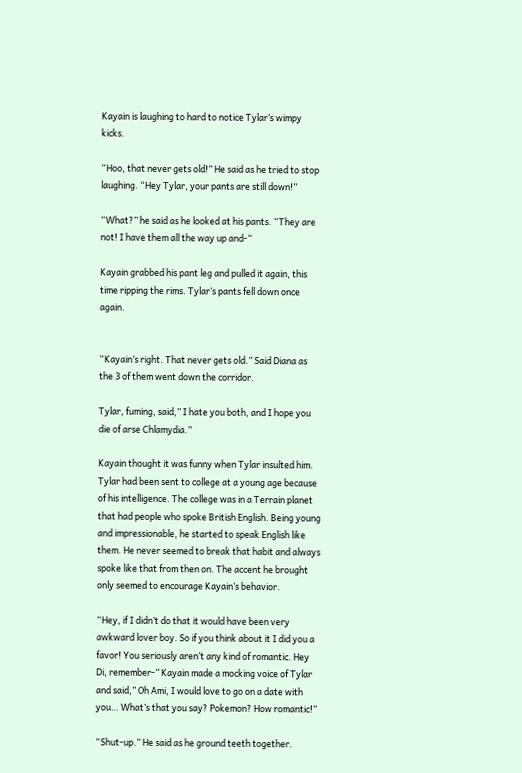Kayain is laughing to hard to notice Tylar’s wimpy kicks.

“Hoo, that never gets old!” He said as he tried to stop laughing. “Hey Tylar, your pants are still down!”

“What?” he said as he looked at his pants. “They are not! I have them all the way up and-“

Kayain grabbed his pant leg and pulled it again, this time ripping the rims. Tylar’s pants fell down once again.


“Kayain’s right. That never gets old.” Said Diana as the 3 of them went down the corridor.

Tylar, fuming, said,” I hate you both, and I hope you die of arse Chlamydia.”

Kayain thought it was funny when Tylar insulted him. Tylar had been sent to college at a young age because of his intelligence. The college was in a Terrain planet that had people who spoke British English. Being young and impressionable, he started to speak English like them. He never seemed to break that habit and always spoke like that from then on. The accent he brought only seemed to encourage Kayain’s behavior.

“Hey, if I didn’t do that it would have been very awkward lover boy. So if you think about it I did you a favor! You seriously aren’t any kind of romantic. Hey Di, remember-” Kayain made a mocking voice of Tylar and said,” Oh Ami, I would love to go on a date with you… What’s that you say? Pokemon? How romantic!”

“Shut-up.” He said as he ground teeth together.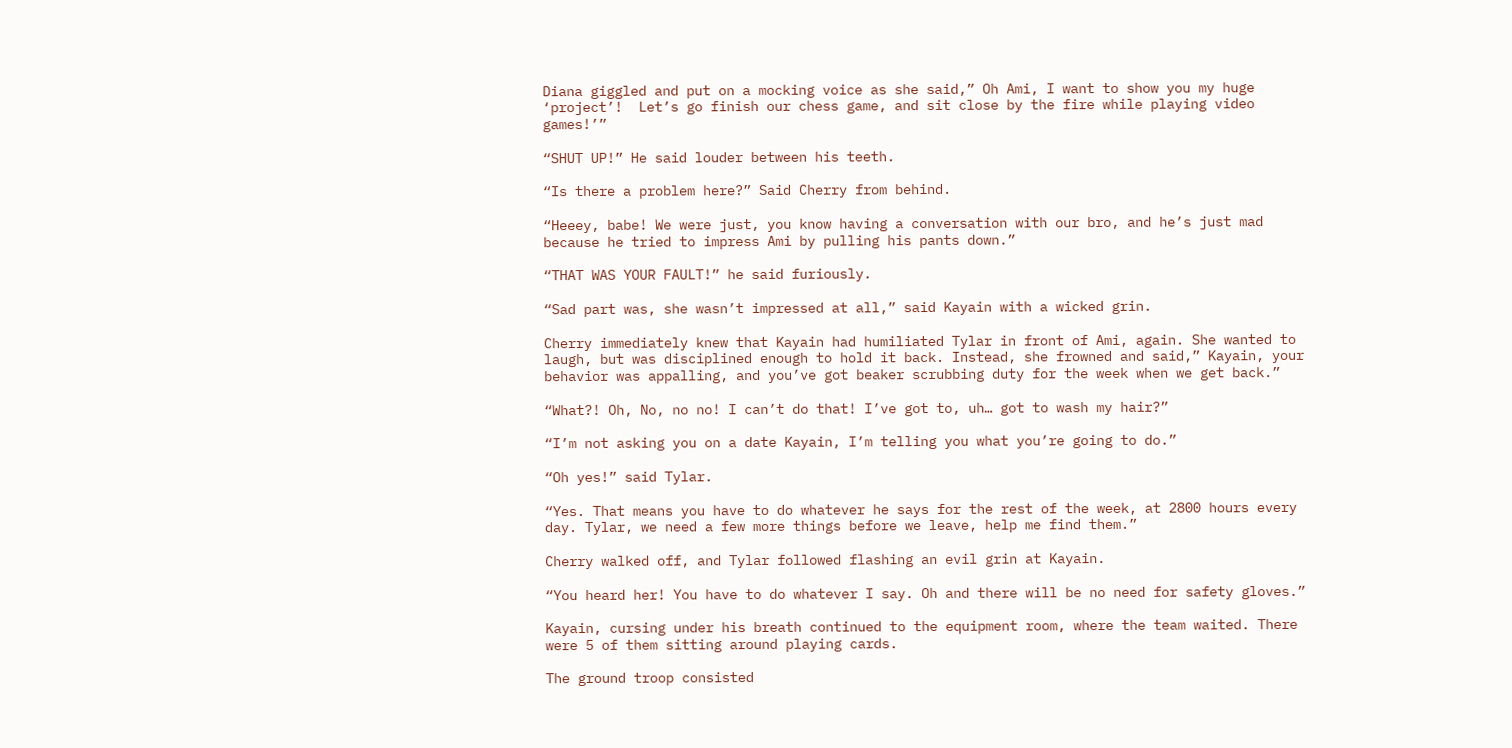Diana giggled and put on a mocking voice as she said,” Oh Ami, I want to show you my huge ‘project’!  Let’s go finish our chess game, and sit close by the fire while playing video games!’”

“SHUT UP!” He said louder between his teeth.

“Is there a problem here?” Said Cherry from behind.

“Heeey, babe! We were just, you know having a conversation with our bro, and he’s just mad because he tried to impress Ami by pulling his pants down.”

“THAT WAS YOUR FAULT!” he said furiously.

“Sad part was, she wasn’t impressed at all,” said Kayain with a wicked grin.

Cherry immediately knew that Kayain had humiliated Tylar in front of Ami, again. She wanted to laugh, but was disciplined enough to hold it back. Instead, she frowned and said,” Kayain, your behavior was appalling, and you’ve got beaker scrubbing duty for the week when we get back.”

“What?! Oh, No, no no! I can’t do that! I’ve got to, uh… got to wash my hair?”

“I’m not asking you on a date Kayain, I’m telling you what you’re going to do.”

“Oh yes!” said Tylar.

“Yes. That means you have to do whatever he says for the rest of the week, at 2800 hours every day. Tylar, we need a few more things before we leave, help me find them.”

Cherry walked off, and Tylar followed flashing an evil grin at Kayain.

“You heard her! You have to do whatever I say. Oh and there will be no need for safety gloves.”

Kayain, cursing under his breath continued to the equipment room, where the team waited. There were 5 of them sitting around playing cards.

The ground troop consisted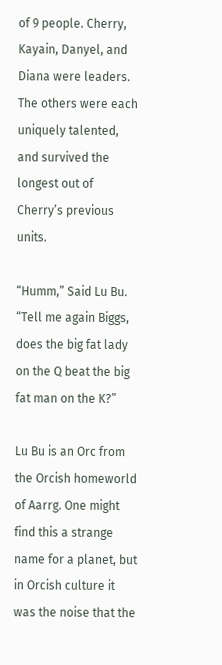of 9 people. Cherry, Kayain, Danyel, and Diana were leaders. The others were each uniquely talented, and survived the longest out of Cherry’s previous units.

“Humm,” Said Lu Bu. “Tell me again Biggs, does the big fat lady on the Q beat the big fat man on the K?”

Lu Bu is an Orc from the Orcish homeworld of Aarrg. One might find this a strange name for a planet, but in Orcish culture it was the noise that the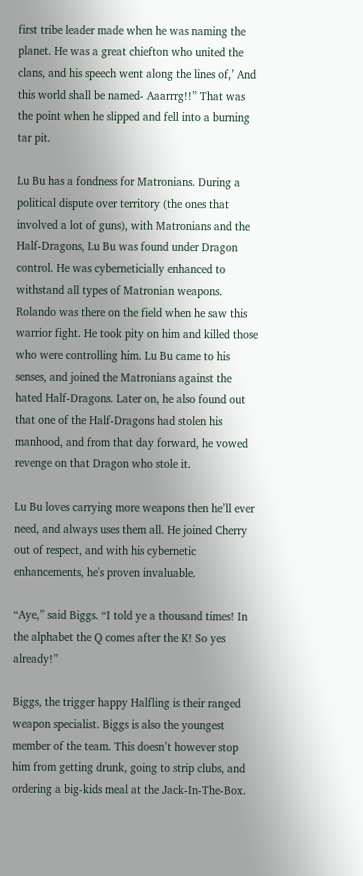first tribe leader made when he was naming the planet. He was a great chiefton who united the clans, and his speech went along the lines of,’ And this world shall be named- Aaarrrg!!” That was the point when he slipped and fell into a burning tar pit.

Lu Bu has a fondness for Matronians. During a political dispute over territory (the ones that involved a lot of guns), with Matronians and the Half-Dragons, Lu Bu was found under Dragon control. He was cyberneticially enhanced to withstand all types of Matronian weapons. Rolando was there on the field when he saw this warrior fight. He took pity on him and killed those who were controlling him. Lu Bu came to his senses, and joined the Matronians against the hated Half-Dragons. Later on, he also found out that one of the Half-Dragons had stolen his manhood, and from that day forward, he vowed revenge on that Dragon who stole it.

Lu Bu loves carrying more weapons then he’ll ever need, and always uses them all. He joined Cherry out of respect, and with his cybernetic enhancements, he's proven invaluable.

“Aye,” said Biggs. “I told ye a thousand times! In the alphabet the Q comes after the K! So yes already!”

Biggs, the trigger happy Halfling is their ranged weapon specialist. Biggs is also the youngest member of the team. This doesn’t however stop him from getting drunk, going to strip clubs, and ordering a big-kids meal at the Jack-In-The-Box.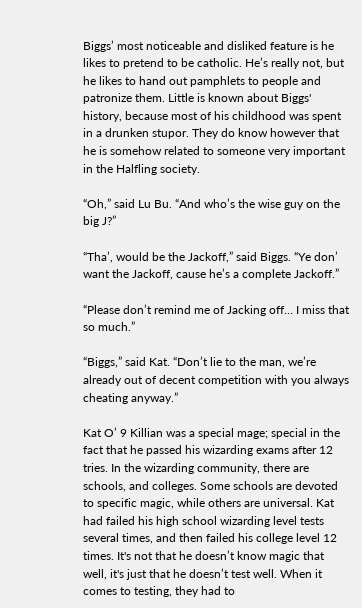Biggs’ most noticeable and disliked feature is he likes to pretend to be catholic. He’s really not, but he likes to hand out pamphlets to people and patronize them. Little is known about Biggs' history, because most of his childhood was spent in a drunken stupor. They do know however that he is somehow related to someone very important in the Halfling society.

“Oh,” said Lu Bu. “And who’s the wise guy on the big J?”

“Tha’, would be the Jackoff,” said Biggs. “Ye don’ want the Jackoff, cause he’s a complete Jackoff.”

“Please don’t remind me of Jacking off… I miss that so much.”

“Biggs,” said Kat. “Don’t lie to the man, we’re already out of decent competition with you always cheating anyway.”

Kat O’ 9 Killian was a special mage; special in the fact that he passed his wizarding exams after 12 tries. In the wizarding community, there are schools, and colleges. Some schools are devoted to specific magic, while others are universal. Kat had failed his high school wizarding level tests several times, and then failed his college level 12 times. It's not that he doesn’t know magic that well, it's just that he doesn’t test well. When it comes to testing, they had to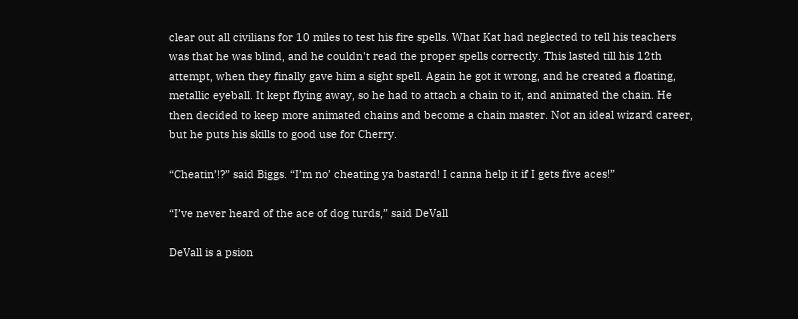clear out all civilians for 10 miles to test his fire spells. What Kat had neglected to tell his teachers was that he was blind, and he couldn't read the proper spells correctly. This lasted till his 12th attempt, when they finally gave him a sight spell. Again he got it wrong, and he created a floating, metallic eyeball. It kept flying away, so he had to attach a chain to it, and animated the chain. He then decided to keep more animated chains and become a chain master. Not an ideal wizard career, but he puts his skills to good use for Cherry.

“Cheatin’!?” said Biggs. “I’m no’ cheating ya bastard! I canna help it if I gets five aces!”

“I’ve never heard of the ace of dog turds,” said DeVall

DeVall is a psion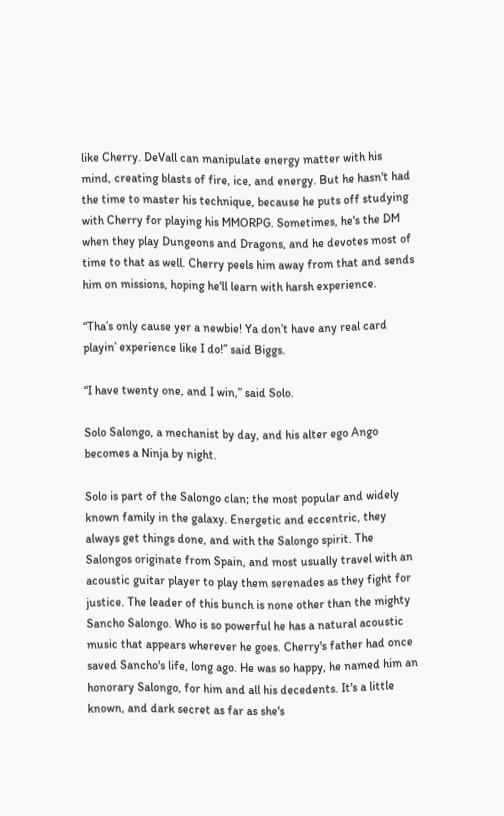like Cherry. DeVall can manipulate energy matter with his mind, creating blasts of fire, ice, and energy. But he hasn't had the time to master his technique, because he puts off studying with Cherry for playing his MMORPG. Sometimes, he's the DM when they play Dungeons and Dragons, and he devotes most of time to that as well. Cherry peels him away from that and sends him on missions, hoping he'll learn with harsh experience.

“Tha’s only cause yer a newbie! Ya don’t have any real card playin’ experience like I do!” said Biggs.

“I have twenty one, and I win,” said Solo.

Solo Salongo, a mechanist by day, and his alter ego Ango becomes a Ninja by night.

Solo is part of the Salongo clan; the most popular and widely known family in the galaxy. Energetic and eccentric, they always get things done, and with the Salongo spirit. The Salongos originate from Spain, and most usually travel with an acoustic guitar player to play them serenades as they fight for justice. The leader of this bunch is none other than the mighty Sancho Salongo. Who is so powerful he has a natural acoustic music that appears wherever he goes. Cherry's father had once saved Sancho's life, long ago. He was so happy, he named him an honorary Salongo, for him and all his decedents. It's a little known, and dark secret as far as she's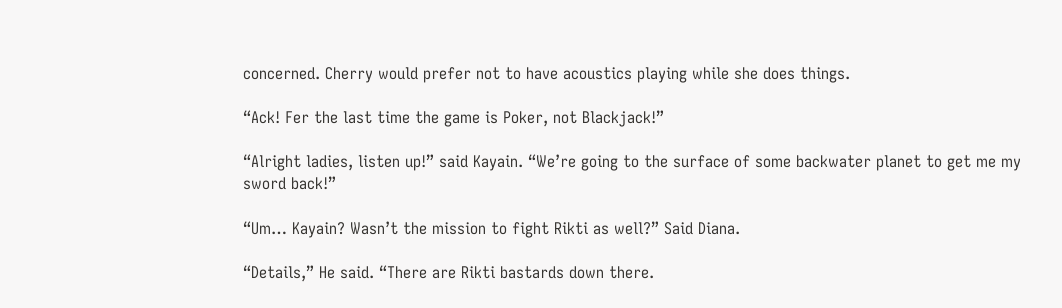concerned. Cherry would prefer not to have acoustics playing while she does things.

“Ack! Fer the last time the game is Poker, not Blackjack!”

“Alright ladies, listen up!” said Kayain. “We’re going to the surface of some backwater planet to get me my sword back!”

“Um… Kayain? Wasn’t the mission to fight Rikti as well?” Said Diana.

“Details,” He said. “There are Rikti bastards down there.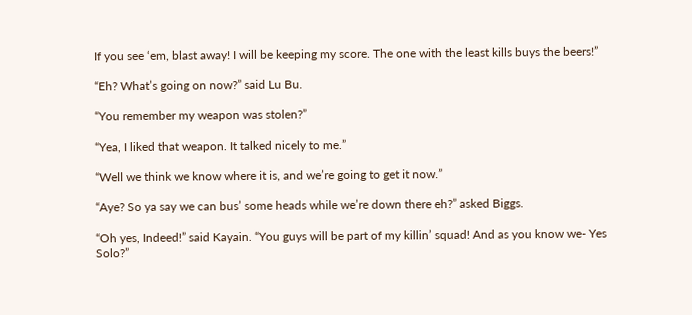If you see ‘em, blast away! I will be keeping my score. The one with the least kills buys the beers!”

“Eh? What’s going on now?” said Lu Bu.

“You remember my weapon was stolen?”

“Yea, I liked that weapon. It talked nicely to me.”

“Well we think we know where it is, and we’re going to get it now.”

“Aye? So ya say we can bus’ some heads while we’re down there eh?” asked Biggs.

“Oh yes, Indeed!” said Kayain. “You guys will be part of my killin’ squad! And as you know we- Yes Solo?”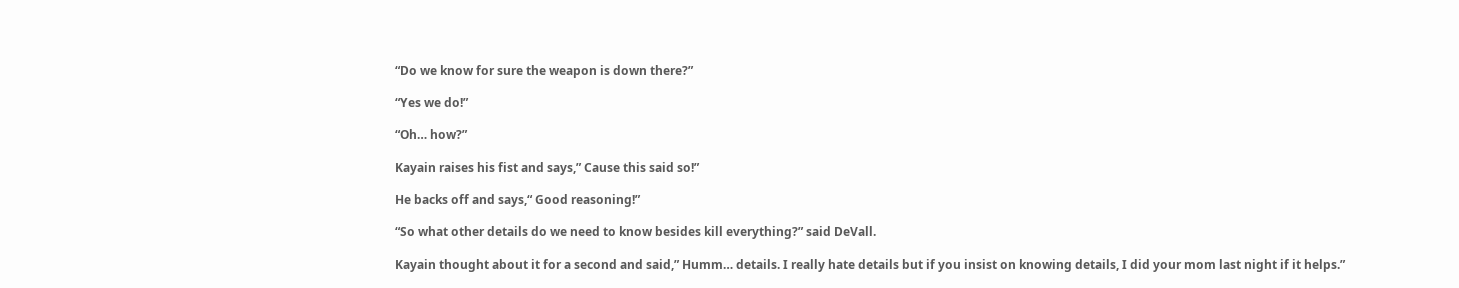“Do we know for sure the weapon is down there?”

“Yes we do!”

“Oh… how?”

Kayain raises his fist and says,” Cause this said so!”

He backs off and says,“ Good reasoning!”

“So what other details do we need to know besides kill everything?” said DeVall.

Kayain thought about it for a second and said,” Humm… details. I really hate details but if you insist on knowing details, I did your mom last night if it helps.”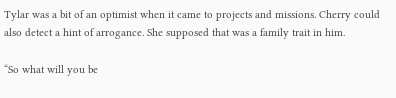Tylar was a bit of an optimist when it came to projects and missions. Cherry could also detect a hint of arrogance. She supposed that was a family trait in him.

“So what will you be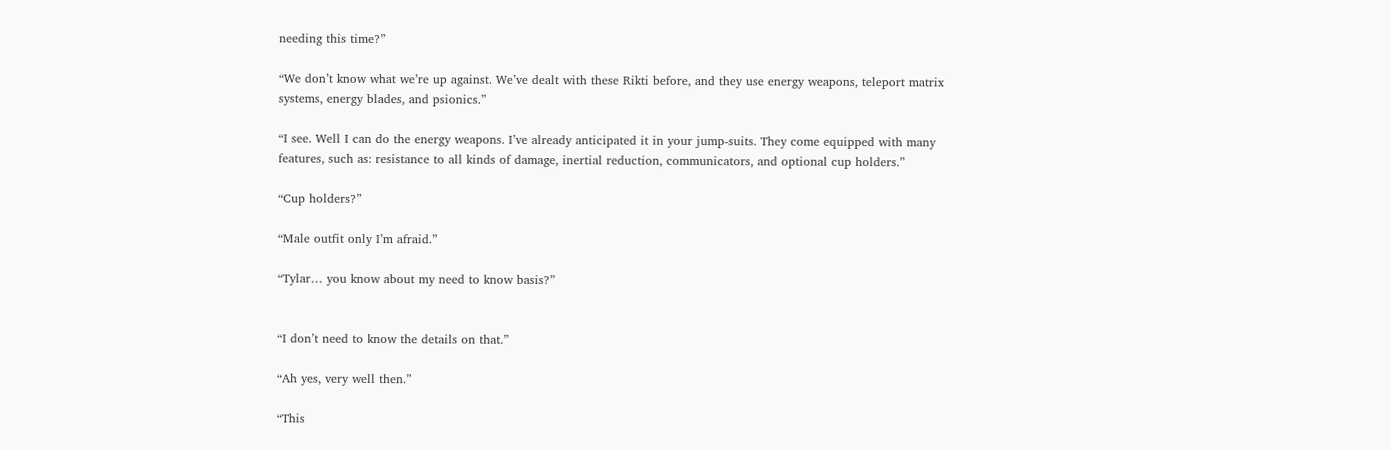needing this time?”

“We don’t know what we’re up against. We’ve dealt with these Rikti before, and they use energy weapons, teleport matrix systems, energy blades, and psionics.”

“I see. Well I can do the energy weapons. I’ve already anticipated it in your jump-suits. They come equipped with many features, such as: resistance to all kinds of damage, inertial reduction, communicators, and optional cup holders.”

“Cup holders?”

“Male outfit only I’m afraid.”

“Tylar… you know about my need to know basis?”


“I don’t need to know the details on that.”

“Ah yes, very well then.”

“This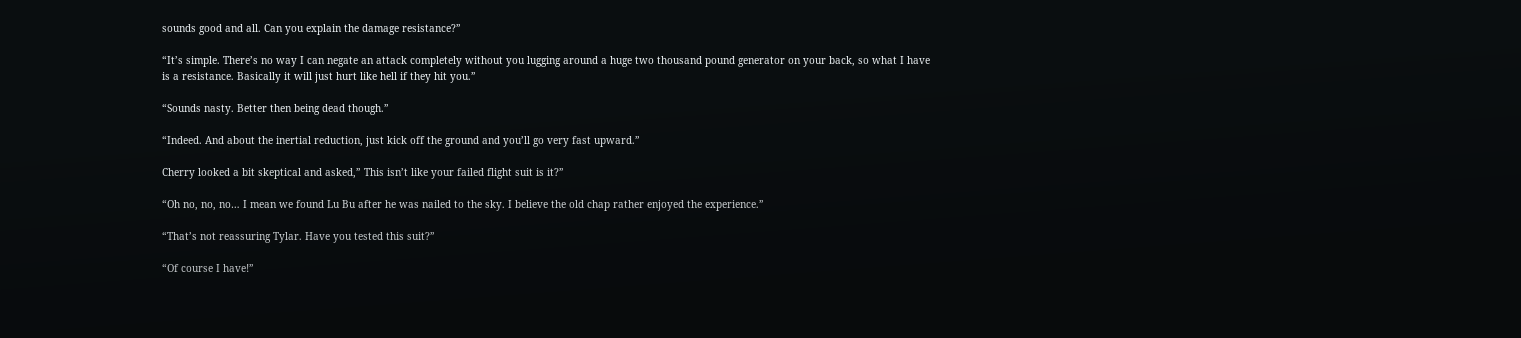sounds good and all. Can you explain the damage resistance?”

“It’s simple. There’s no way I can negate an attack completely without you lugging around a huge two thousand pound generator on your back, so what I have is a resistance. Basically it will just hurt like hell if they hit you.”

“Sounds nasty. Better then being dead though.”

“Indeed. And about the inertial reduction, just kick off the ground and you’ll go very fast upward.”

Cherry looked a bit skeptical and asked,” This isn’t like your failed flight suit is it?”

“Oh no, no, no… I mean we found Lu Bu after he was nailed to the sky. I believe the old chap rather enjoyed the experience.”

“That’s not reassuring Tylar. Have you tested this suit?”

“Of course I have!”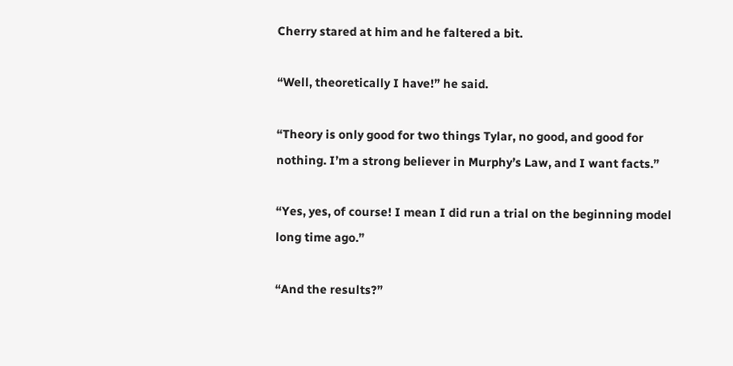Cherry stared at him and he faltered a bit.

“Well, theoretically I have!” he said.

“Theory is only good for two things Tylar, no good, and good for nothing. I’m a strong believer in Murphy’s Law, and I want facts.”

“Yes, yes, of course! I mean I did run a trial on the beginning model long time ago.”

“And the results?”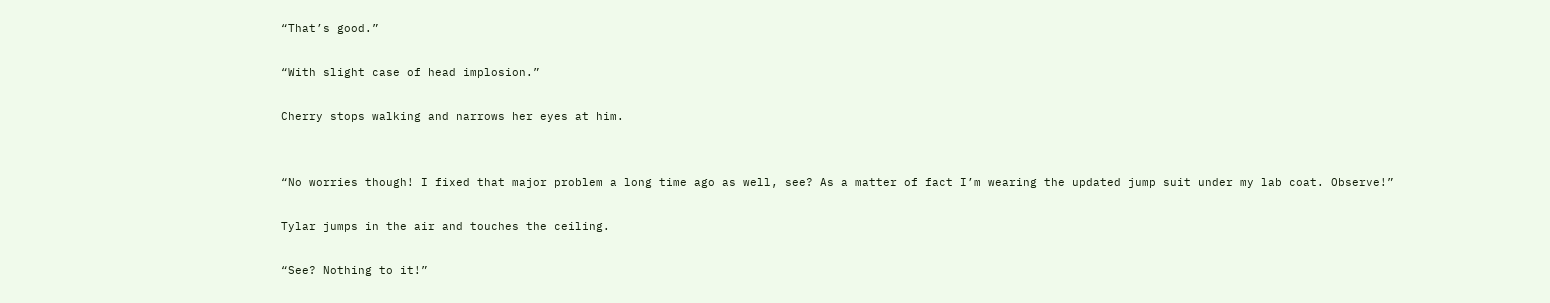“That’s good.”

“With slight case of head implosion.”

Cherry stops walking and narrows her eyes at him.


“No worries though! I fixed that major problem a long time ago as well, see? As a matter of fact I’m wearing the updated jump suit under my lab coat. Observe!”

Tylar jumps in the air and touches the ceiling.

“See? Nothing to it!”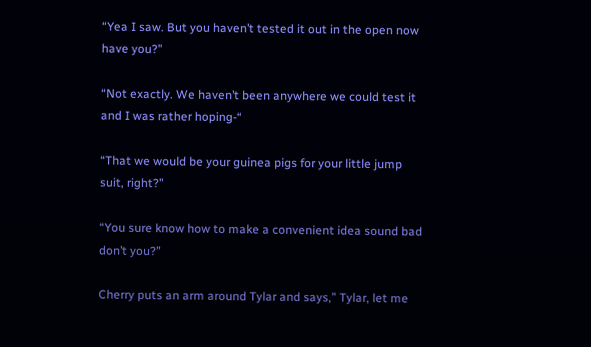“Yea I saw. But you haven’t tested it out in the open now have you?”

“Not exactly. We haven’t been anywhere we could test it and I was rather hoping-“

“That we would be your guinea pigs for your little jump suit, right?”

“You sure know how to make a convenient idea sound bad don’t you?”

Cherry puts an arm around Tylar and says,” Tylar, let me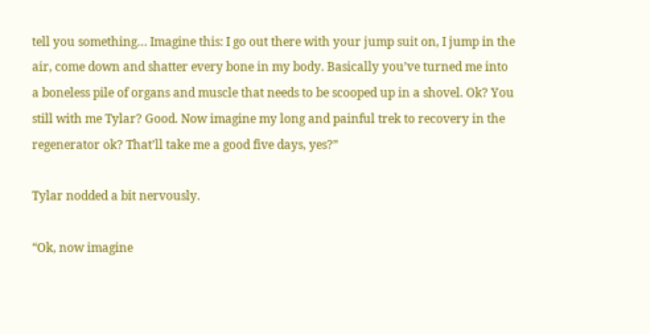tell you something… Imagine this: I go out there with your jump suit on, I jump in the air, come down and shatter every bone in my body. Basically you’ve turned me into a boneless pile of organs and muscle that needs to be scooped up in a shovel. Ok? You still with me Tylar? Good. Now imagine my long and painful trek to recovery in the regenerator ok? That’ll take me a good five days, yes?”

Tylar nodded a bit nervously.

“Ok, now imagine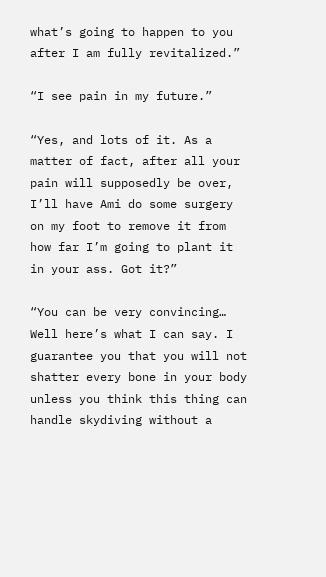what’s going to happen to you after I am fully revitalized.”

“I see pain in my future.”

“Yes, and lots of it. As a matter of fact, after all your pain will supposedly be over, I’ll have Ami do some surgery on my foot to remove it from how far I’m going to plant it in your ass. Got it?”

“You can be very convincing… Well here’s what I can say. I guarantee you that you will not shatter every bone in your body unless you think this thing can handle skydiving without a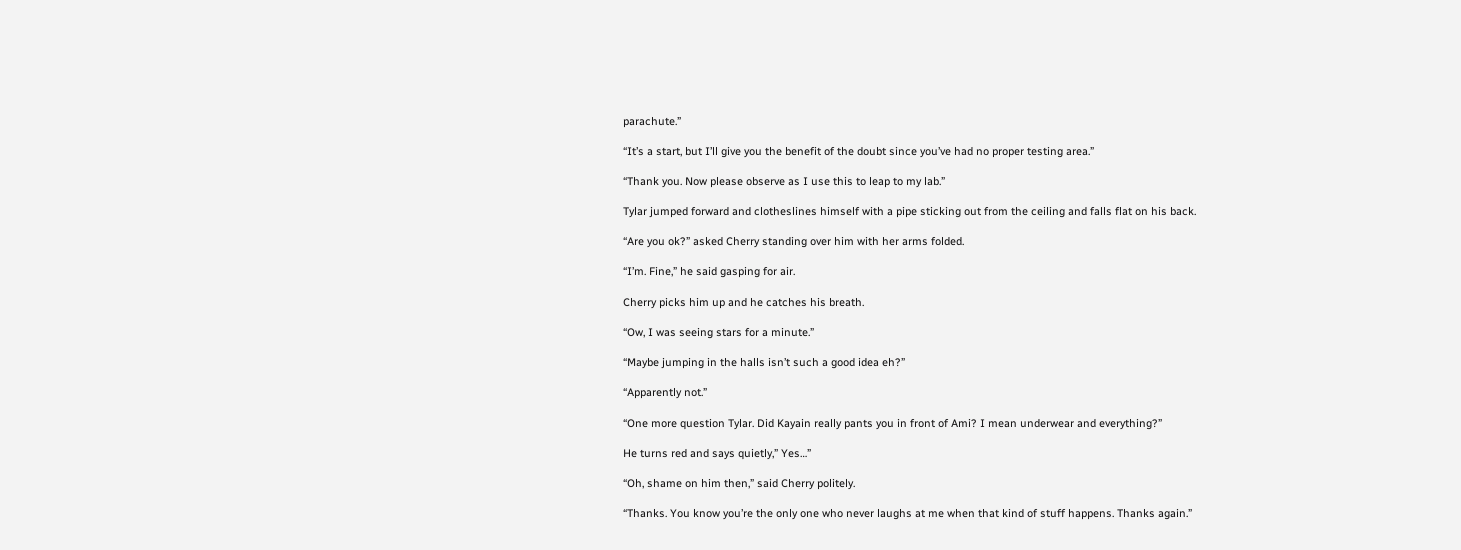parachute.”

“It’s a start, but I’ll give you the benefit of the doubt since you’ve had no proper testing area.”

“Thank you. Now please observe as I use this to leap to my lab.”

Tylar jumped forward and clotheslines himself with a pipe sticking out from the ceiling and falls flat on his back.

“Are you ok?” asked Cherry standing over him with her arms folded.

“I’m. Fine,” he said gasping for air.

Cherry picks him up and he catches his breath.

“Ow, I was seeing stars for a minute.”

“Maybe jumping in the halls isn’t such a good idea eh?”

“Apparently not.”

“One more question Tylar. Did Kayain really pants you in front of Ami? I mean underwear and everything?”

He turns red and says quietly,” Yes…”

“Oh, shame on him then,” said Cherry politely.

“Thanks. You know you’re the only one who never laughs at me when that kind of stuff happens. Thanks again.”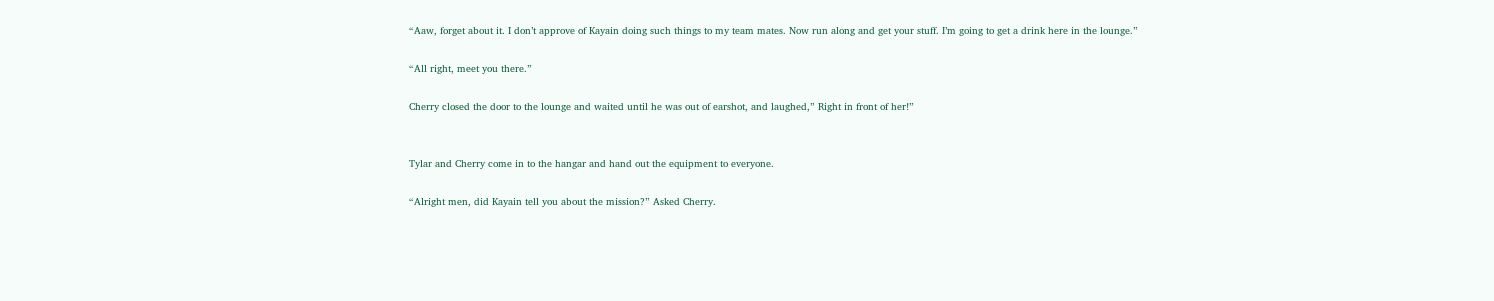“Aaw, forget about it. I don’t approve of Kayain doing such things to my team mates. Now run along and get your stuff. I’m going to get a drink here in the lounge.”

“All right, meet you there.”

Cherry closed the door to the lounge and waited until he was out of earshot, and laughed,” Right in front of her!”


Tylar and Cherry come in to the hangar and hand out the equipment to everyone.

“Alright men, did Kayain tell you about the mission?” Asked Cherry.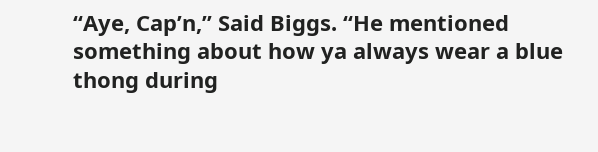“Aye, Cap’n,” Said Biggs. “He mentioned something about how ya always wear a blue thong during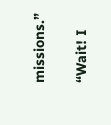missions.”

“Wait! I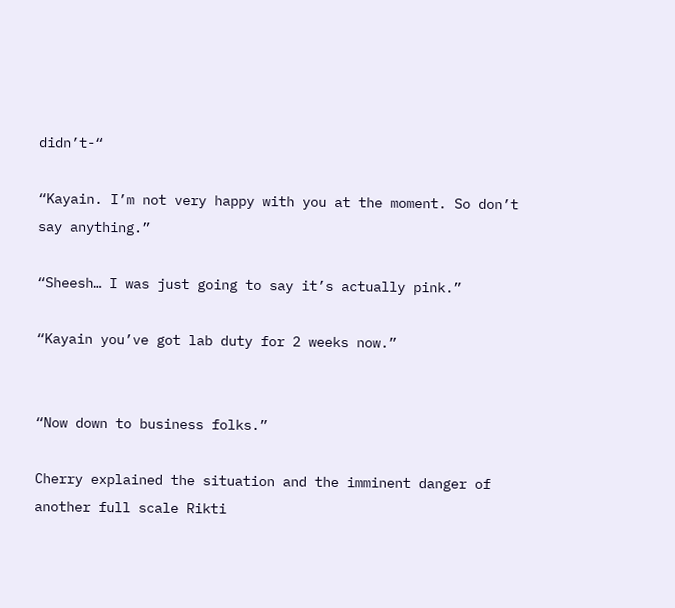didn’t-“

“Kayain. I’m not very happy with you at the moment. So don’t say anything.”

“Sheesh… I was just going to say it’s actually pink.”

“Kayain you’ve got lab duty for 2 weeks now.”


“Now down to business folks.”

Cherry explained the situation and the imminent danger of another full scale Rikti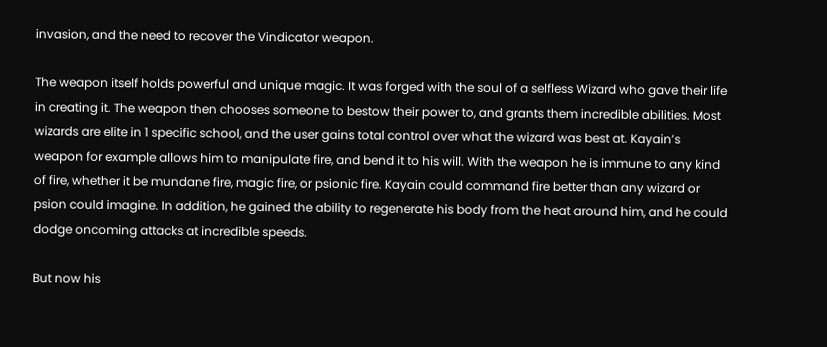invasion, and the need to recover the Vindicator weapon.

The weapon itself holds powerful and unique magic. It was forged with the soul of a selfless Wizard who gave their life in creating it. The weapon then chooses someone to bestow their power to, and grants them incredible abilities. Most wizards are elite in 1 specific school, and the user gains total control over what the wizard was best at. Kayain’s weapon for example allows him to manipulate fire, and bend it to his will. With the weapon he is immune to any kind of fire, whether it be mundane fire, magic fire, or psionic fire. Kayain could command fire better than any wizard or psion could imagine. In addition, he gained the ability to regenerate his body from the heat around him, and he could dodge oncoming attacks at incredible speeds.

But now his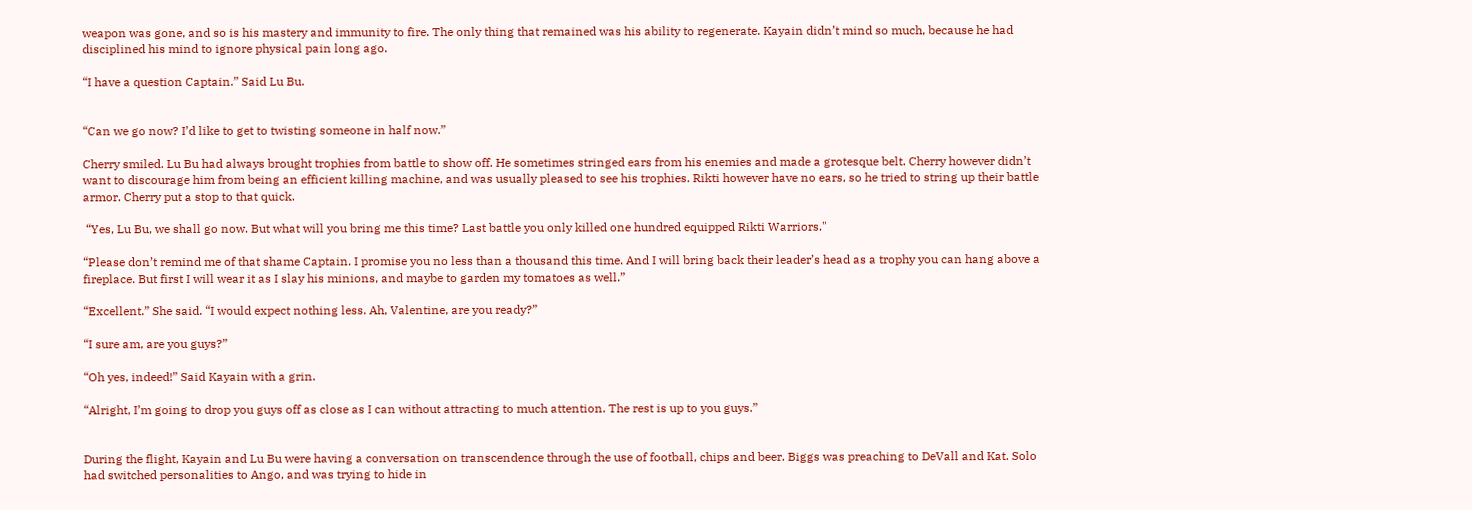weapon was gone, and so is his mastery and immunity to fire. The only thing that remained was his ability to regenerate. Kayain didn’t mind so much, because he had disciplined his mind to ignore physical pain long ago.

“I have a question Captain.” Said Lu Bu.


“Can we go now? I’d like to get to twisting someone in half now.”

Cherry smiled. Lu Bu had always brought trophies from battle to show off. He sometimes stringed ears from his enemies and made a grotesque belt. Cherry however didn’t want to discourage him from being an efficient killing machine, and was usually pleased to see his trophies. Rikti however have no ears, so he tried to string up their battle armor. Cherry put a stop to that quick.

 “Yes, Lu Bu, we shall go now. But what will you bring me this time? Last battle you only killed one hundred equipped Rikti Warriors."

“Please don’t remind me of that shame Captain. I promise you no less than a thousand this time. And I will bring back their leader’s head as a trophy you can hang above a fireplace. But first I will wear it as I slay his minions, and maybe to garden my tomatoes as well.”

“Excellent.” She said. “I would expect nothing less. Ah, Valentine, are you ready?”

“I sure am, are you guys?”

“Oh yes, indeed!” Said Kayain with a grin.

“Alright, I’m going to drop you guys off as close as I can without attracting to much attention. The rest is up to you guys.”


During the flight, Kayain and Lu Bu were having a conversation on transcendence through the use of football, chips and beer. Biggs was preaching to DeVall and Kat. Solo had switched personalities to Ango, and was trying to hide in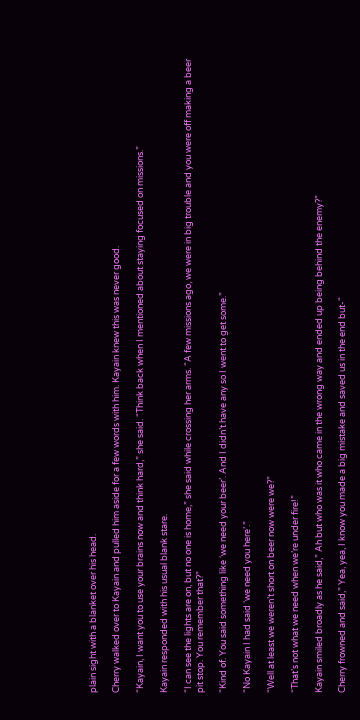plain sight with a blanket over his head.

Cherry walked over to Kayain and pulled him aside for a few words with him. Kayain knew this was never good.

“Kayain, I want you to use your brains now and think hard,” she said. “Think back when I mentioned about staying focused on missions.”

Kayain responded with his usual blank stare.

“I can see the lights are on, but no one is home,” she said while crossing her arms. “A few missions ago, we were in big trouble and you were off making a beer pit stop. You remember that?”

“Kind of. You said something like ‘we need your beer’. And I didn’t have any so I went to get some.”

“No Kayain I had said ‘we need you here’.”

“Well at least we weren’t short on beer now were we?”

“That’s not what we need when we’re under fire!”

Kayain smiled broadly as he said,” Ah but who was it who came in the wrong way and ended up being behind the enemy?”

Cherry frowned and said,” Yea, yea, I know you made a big mistake and saved us in the end but-“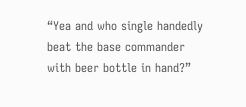“Yea and who single handedly beat the base commander with beer bottle in hand?”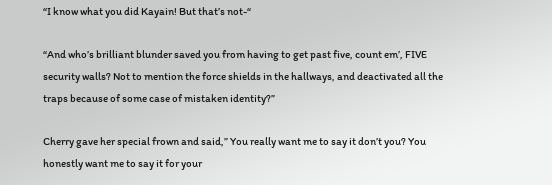“I know what you did Kayain! But that’s not-“

“And who’s brilliant blunder saved you from having to get past five, count em’, FIVE security walls? Not to mention the force shields in the hallways, and deactivated all the traps because of some case of mistaken identity?”

Cherry gave her special frown and said,” You really want me to say it don’t you? You honestly want me to say it for your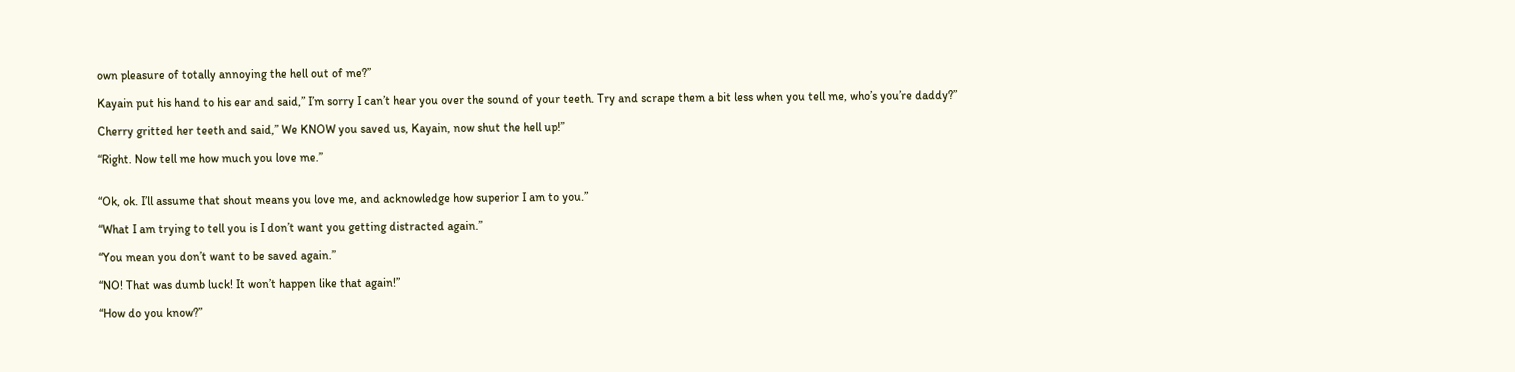own pleasure of totally annoying the hell out of me?”

Kayain put his hand to his ear and said,” I’m sorry I can’t hear you over the sound of your teeth. Try and scrape them a bit less when you tell me, who’s you’re daddy?”

Cherry gritted her teeth and said,” We KNOW you saved us, Kayain, now shut the hell up!”

“Right. Now tell me how much you love me.”


“Ok, ok. I’ll assume that shout means you love me, and acknowledge how superior I am to you.”

“What I am trying to tell you is I don’t want you getting distracted again.”

“You mean you don’t want to be saved again.”

“NO! That was dumb luck! It won’t happen like that again!”

“How do you know?”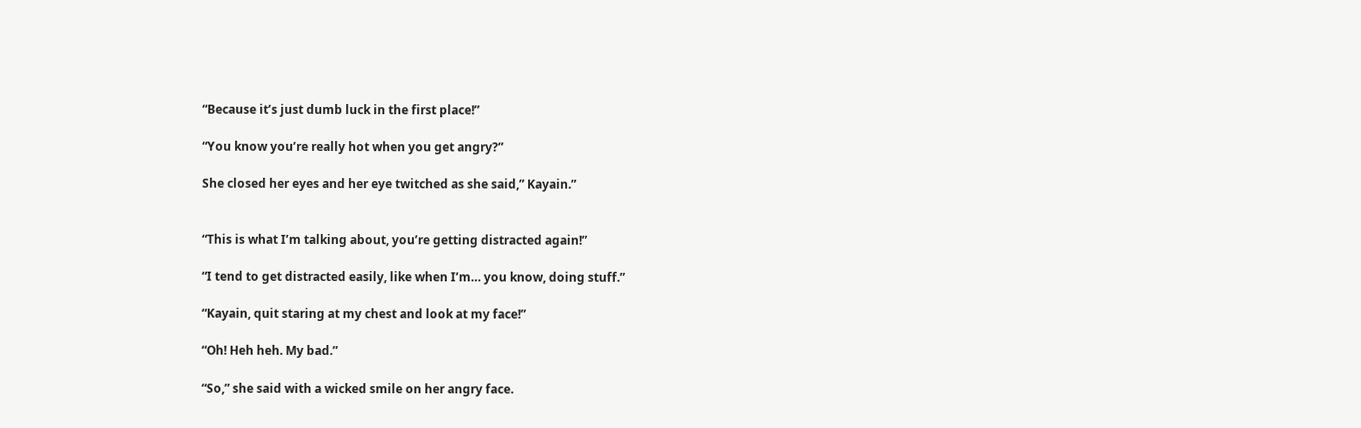“Because it’s just dumb luck in the first place!”

“You know you’re really hot when you get angry?”

She closed her eyes and her eye twitched as she said,” Kayain.”


“This is what I’m talking about, you’re getting distracted again!”

“I tend to get distracted easily, like when I’m… you know, doing stuff.”

“Kayain, quit staring at my chest and look at my face!”

“Oh! Heh heh. My bad.”

“So,” she said with a wicked smile on her angry face.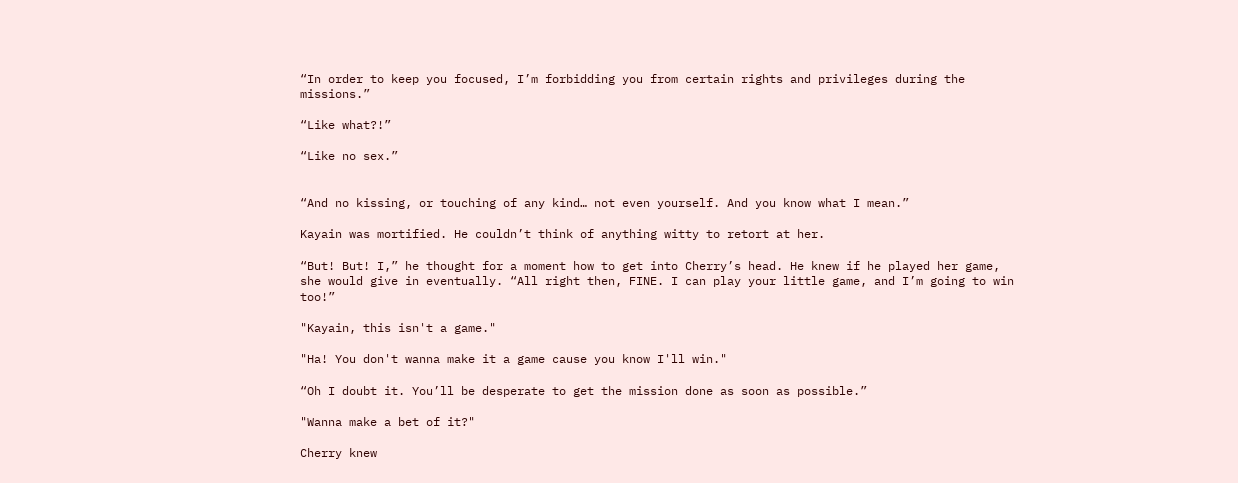“In order to keep you focused, I’m forbidding you from certain rights and privileges during the missions.”

“Like what?!”

“Like no sex.”


“And no kissing, or touching of any kind… not even yourself. And you know what I mean.”

Kayain was mortified. He couldn’t think of anything witty to retort at her.

“But! But! I,” he thought for a moment how to get into Cherry’s head. He knew if he played her game, she would give in eventually. “All right then, FINE. I can play your little game, and I’m going to win too!”

"Kayain, this isn't a game."

"Ha! You don't wanna make it a game cause you know I'll win."

“Oh I doubt it. You’ll be desperate to get the mission done as soon as possible.”

"Wanna make a bet of it?"

Cherry knew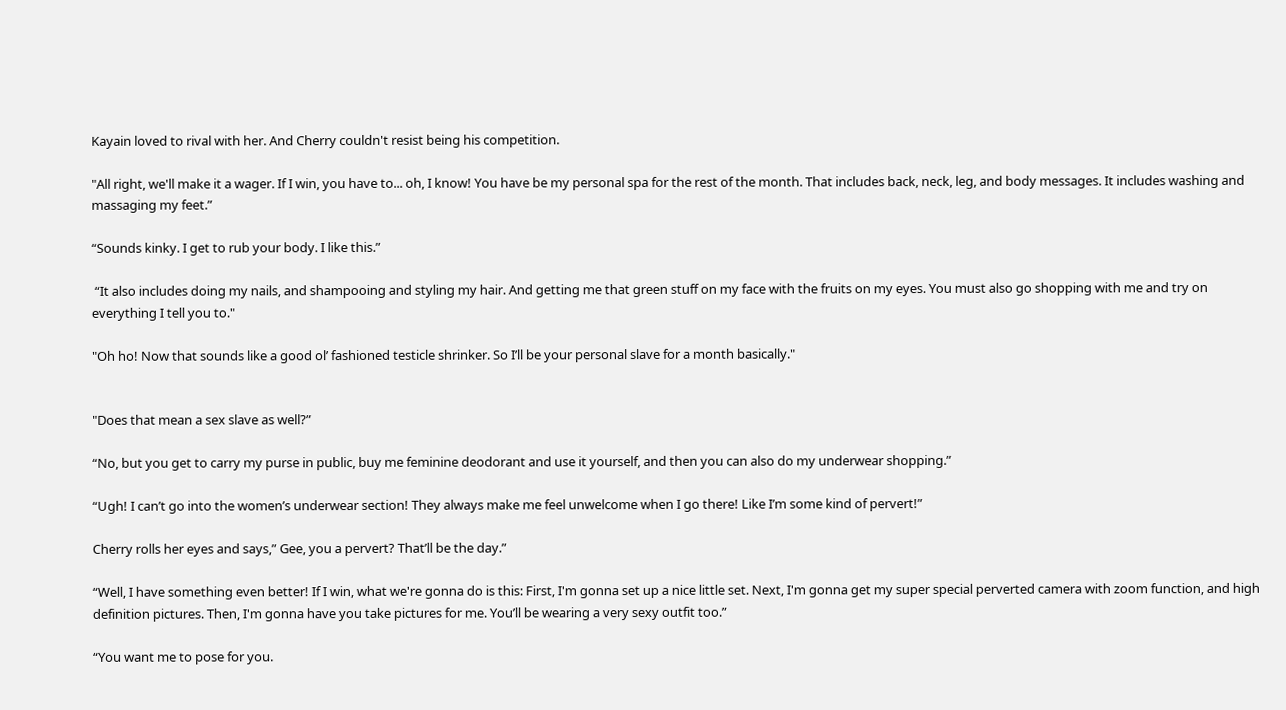Kayain loved to rival with her. And Cherry couldn't resist being his competition.

"All right, we'll make it a wager. If I win, you have to... oh, I know! You have be my personal spa for the rest of the month. That includes back, neck, leg, and body messages. It includes washing and massaging my feet.”

“Sounds kinky. I get to rub your body. I like this.”

 “It also includes doing my nails, and shampooing and styling my hair. And getting me that green stuff on my face with the fruits on my eyes. You must also go shopping with me and try on everything I tell you to."

"Oh ho! Now that sounds like a good ol’ fashioned testicle shrinker. So I’ll be your personal slave for a month basically."


"Does that mean a sex slave as well?”

“No, but you get to carry my purse in public, buy me feminine deodorant and use it yourself, and then you can also do my underwear shopping.”

“Ugh! I can’t go into the women’s underwear section! They always make me feel unwelcome when I go there! Like I’m some kind of pervert!”

Cherry rolls her eyes and says,” Gee, you a pervert? That’ll be the day.”

“Well, I have something even better! If I win, what we're gonna do is this: First, I'm gonna set up a nice little set. Next, I'm gonna get my super special perverted camera with zoom function, and high definition pictures. Then, I'm gonna have you take pictures for me. You’ll be wearing a very sexy outfit too.”

“You want me to pose for you.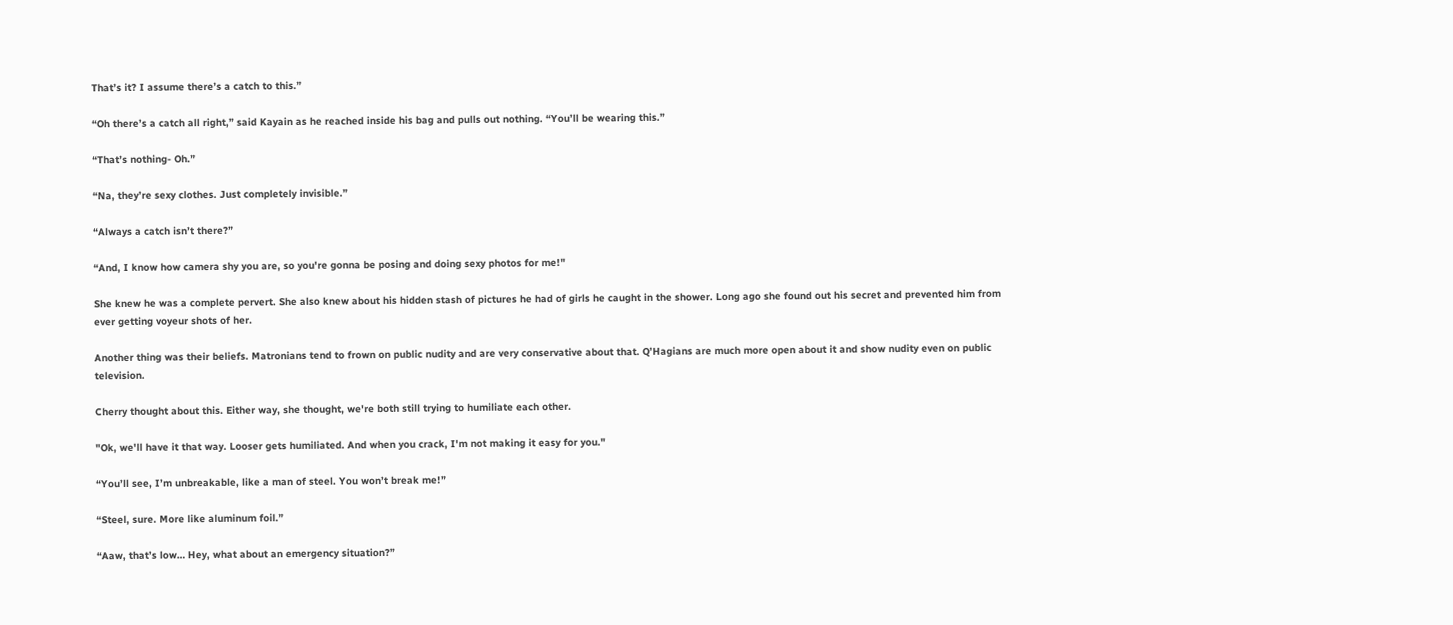That’s it? I assume there’s a catch to this.”

“Oh there’s a catch all right,” said Kayain as he reached inside his bag and pulls out nothing. “You’ll be wearing this.”

“That’s nothing- Oh.”

“Na, they’re sexy clothes. Just completely invisible.”

“Always a catch isn’t there?”

“And, I know how camera shy you are, so you're gonna be posing and doing sexy photos for me!"

She knew he was a complete pervert. She also knew about his hidden stash of pictures he had of girls he caught in the shower. Long ago she found out his secret and prevented him from ever getting voyeur shots of her.

Another thing was their beliefs. Matronians tend to frown on public nudity and are very conservative about that. Q’Hagians are much more open about it and show nudity even on public television.

Cherry thought about this. Either way, she thought, we're both still trying to humiliate each other.

"Ok, we'll have it that way. Looser gets humiliated. And when you crack, I'm not making it easy for you."

“You’ll see, I’m unbreakable, like a man of steel. You won’t break me!”

“Steel, sure. More like aluminum foil.”

“Aaw, that’s low… Hey, what about an emergency situation?”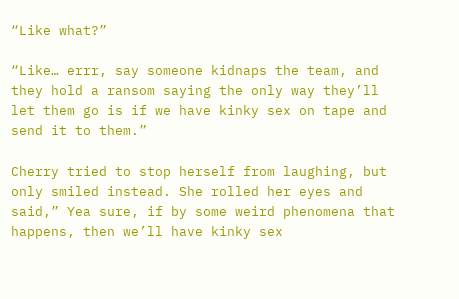“Like what?”

“Like… errr, say someone kidnaps the team, and they hold a ransom saying the only way they’ll let them go is if we have kinky sex on tape and send it to them.”

Cherry tried to stop herself from laughing, but only smiled instead. She rolled her eyes and said,” Yea sure, if by some weird phenomena that happens, then we’ll have kinky sex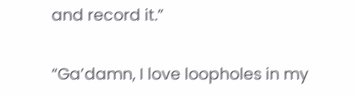and record it.”

“Ga’damn, I love loopholes in my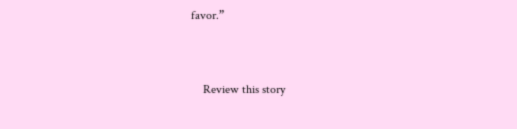favor.”


    Review this story